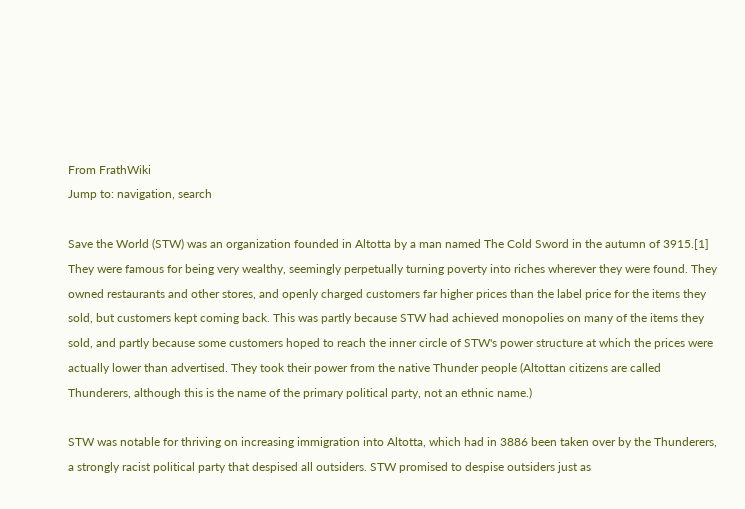From FrathWiki
Jump to: navigation, search

Save the World (STW) was an organization founded in Altotta by a man named The Cold Sword in the autumn of 3915.[1] They were famous for being very wealthy, seemingly perpetually turning poverty into riches wherever they were found. They owned restaurants and other stores, and openly charged customers far higher prices than the label price for the items they sold, but customers kept coming back. This was partly because STW had achieved monopolies on many of the items they sold, and partly because some customers hoped to reach the inner circle of STW's power structure at which the prices were actually lower than advertised. They took their power from the native Thunder people (Altottan citizens are called Thunderers, although this is the name of the primary political party, not an ethnic name.)

STW was notable for thriving on increasing immigration into Altotta, which had in 3886 been taken over by the Thunderers, a strongly racist political party that despised all outsiders. STW promised to despise outsiders just as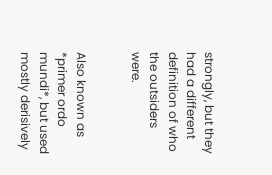strongly, but they had a different definition of who the outsiders were.


Also known as *primer ordo mundi*, but used mostly derisively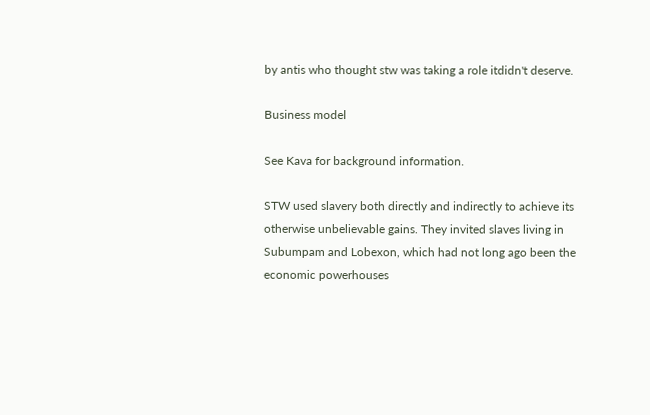by antis who thought stw was taking a role itdidn't deserve.

Business model

See Kava for background information.

STW used slavery both directly and indirectly to achieve its otherwise unbelievable gains. They invited slaves living in Subumpam and Lobexon, which had not long ago been the economic powerhouses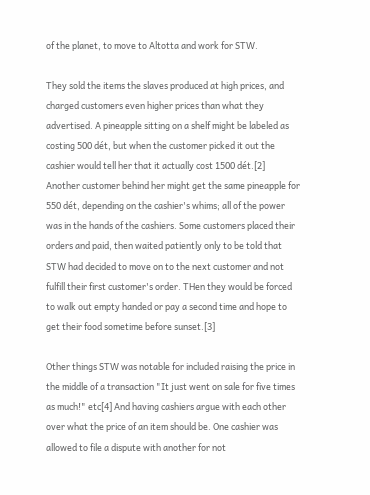of the planet, to move to Altotta and work for STW.

They sold the items the slaves produced at high prices, and charged customers even higher prices than what they advertised. A pineapple sitting on a shelf might be labeled as costing 500 dét, but when the customer picked it out the cashier would tell her that it actually cost 1500 dét.[2] Another customer behind her might get the same pineapple for 550 dét, depending on the cashier's whims; all of the power was in the hands of the cashiers. Some customers placed their orders and paid, then waited patiently only to be told that STW had decided to move on to the next customer and not fulfill their first customer's order. THen they would be forced to walk out empty handed or pay a second time and hope to get their food sometime before sunset.[3]

Other things STW was notable for included raising the price in the middle of a transaction "It just went on sale for five times as much!" etc[4] And having cashiers argue with each other over what the price of an item should be. One cashier was allowed to file a dispute with another for not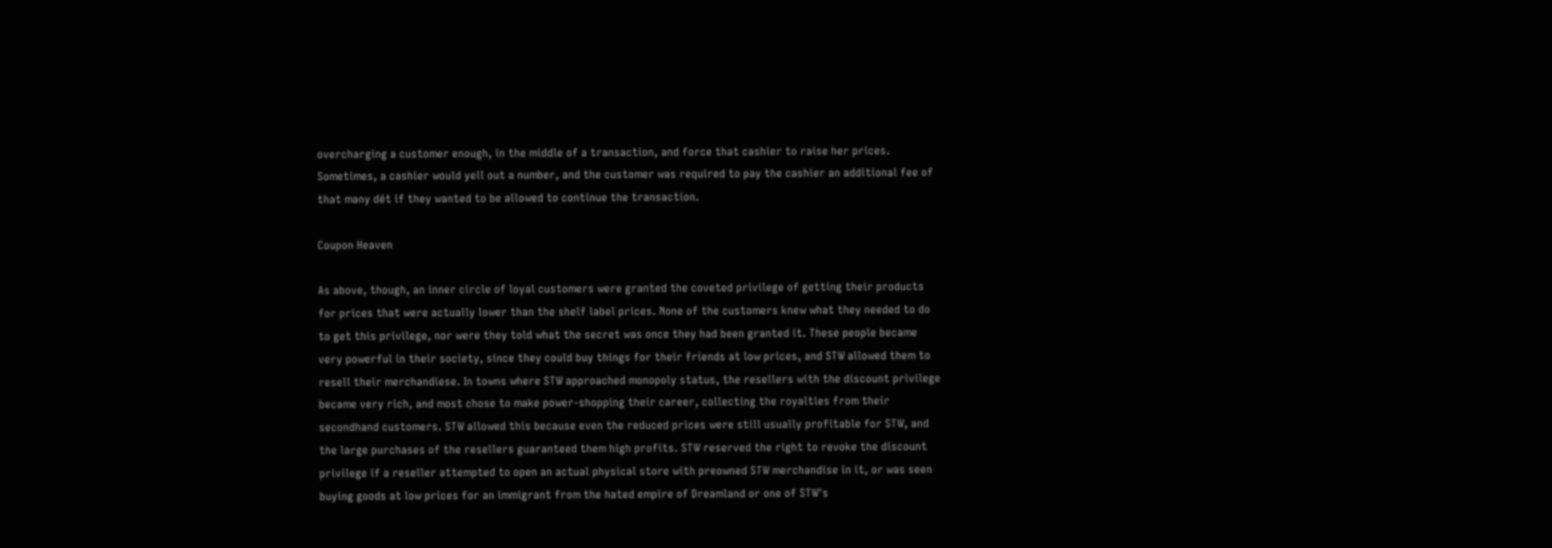overcharging a customer enough, in the middle of a transaction, and force that cashier to raise her prices. Sometimes, a cashier would yell out a number, and the customer was required to pay the cashier an additional fee of that many dét if they wanted to be allowed to continue the transaction.

Coupon Heaven

As above, though, an inner circle of loyal customers were granted the coveted privilege of getting their products for prices that were actually lower than the shelf label prices. None of the customers knew what they needed to do to get this privilege, nor were they told what the secret was once they had been granted it. These people became very powerful in their society, since they could buy things for their friends at low prices, and STW allowed them to resell their merchandiese. In towns where STW approached monopoly status, the resellers with the discount privilege became very rich, and most chose to make power-shopping their career, collecting the royalties from their secondhand customers. STW allowed this because even the reduced prices were still usually profitable for STW, and the large purchases of the resellers guaranteed them high profits. STW reserved the right to revoke the discount privilege if a reseller attempted to open an actual physical store with preowned STW merchandise in it, or was seen buying goods at low prices for an immigrant from the hated empire of Dreamland or one of STW's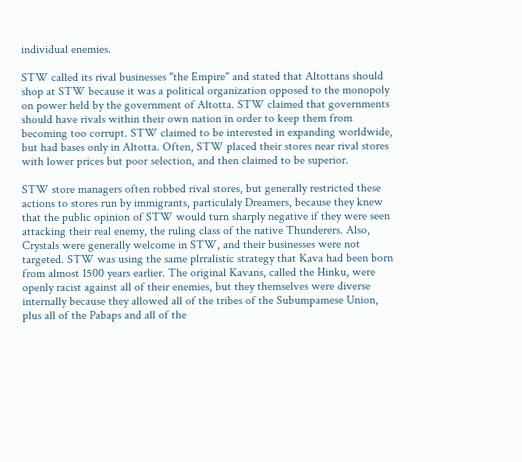individual enemies.

STW called its rival businesses "the Empire" and stated that Altottans should shop at STW because it was a political organization opposed to the monopoly on power held by the government of Altotta. STW claimed that governments should have rivals within their own nation in order to keep them from becoming too corrupt. STW claimed to be interested in expanding worldwide, but had bases only in Altotta. Often, STW placed their stores near rival stores with lower prices but poor selection, and then claimed to be superior.

STW store managers often robbed rival stores, but generally restricted these actions to stores run by immigrants, particulaly Dreamers, because they knew that the public opinion of STW would turn sharply negative if they were seen attacking their real enemy, the ruling class of the native Thunderers. Also, Crystals were generally welcome in STW, and their businesses were not targeted. STW was using the same plrralistic strategy that Kava had been born from almost 1500 years earlier. The original Kavans, called the Hinku, were openly racist against all of their enemies, but they themselves were diverse internally because they allowed all of the tribes of the Subumpamese Union, plus all of the Pabaps and all of the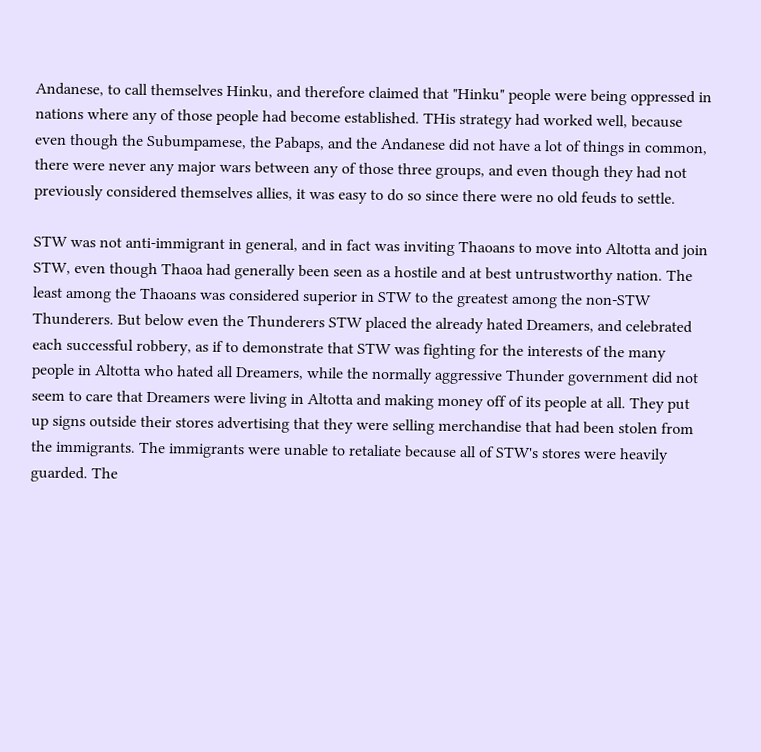Andanese, to call themselves Hinku, and therefore claimed that "Hinku" people were being oppressed in nations where any of those people had become established. THis strategy had worked well, because even though the Subumpamese, the Pabaps, and the Andanese did not have a lot of things in common, there were never any major wars between any of those three groups, and even though they had not previously considered themselves allies, it was easy to do so since there were no old feuds to settle.

STW was not anti-immigrant in general, and in fact was inviting Thaoans to move into Altotta and join STW, even though Thaoa had generally been seen as a hostile and at best untrustworthy nation. The least among the Thaoans was considered superior in STW to the greatest among the non-STW Thunderers. But below even the Thunderers STW placed the already hated Dreamers, and celebrated each successful robbery, as if to demonstrate that STW was fighting for the interests of the many people in Altotta who hated all Dreamers, while the normally aggressive Thunder government did not seem to care that Dreamers were living in Altotta and making money off of its people at all. They put up signs outside their stores advertising that they were selling merchandise that had been stolen from the immigrants. The immigrants were unable to retaliate because all of STW's stores were heavily guarded. The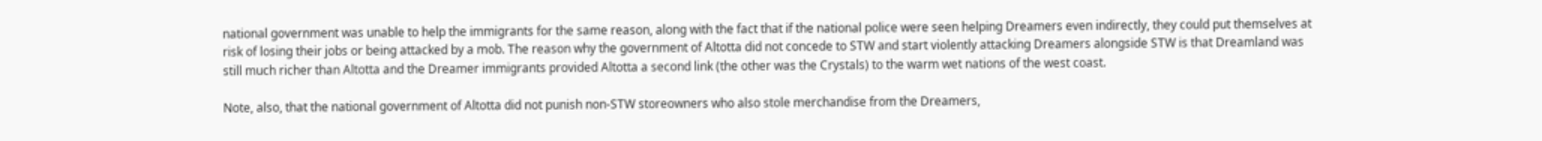national government was unable to help the immigrants for the same reason, along with the fact that if the national police were seen helping Dreamers even indirectly, they could put themselves at risk of losing their jobs or being attacked by a mob. The reason why the government of Altotta did not concede to STW and start violently attacking Dreamers alongside STW is that Dreamland was still much richer than Altotta and the Dreamer immigrants provided Altotta a second link (the other was the Crystals) to the warm wet nations of the west coast.

Note, also, that the national government of Altotta did not punish non-STW storeowners who also stole merchandise from the Dreamers,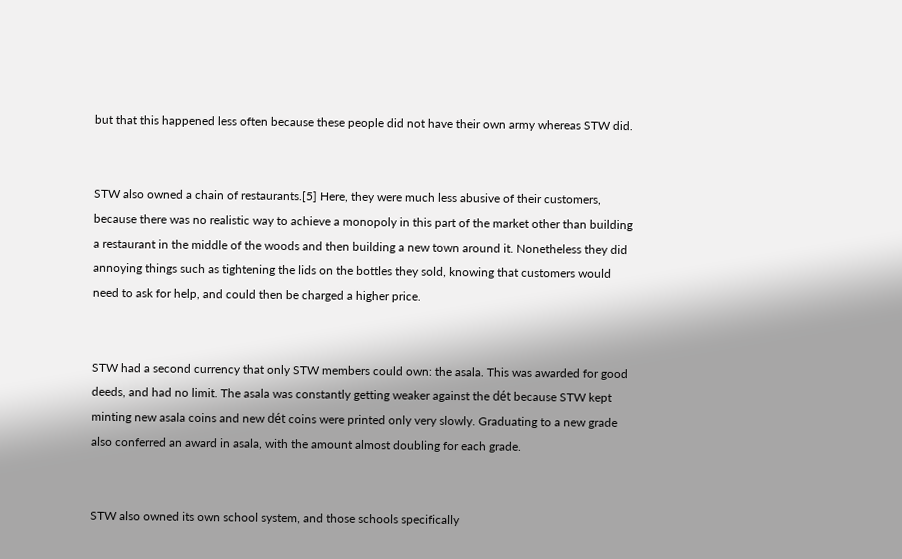but that this happened less often because these people did not have their own army whereas STW did.


STW also owned a chain of restaurants.[5] Here, they were much less abusive of their customers, because there was no realistic way to achieve a monopoly in this part of the market other than building a restaurant in the middle of the woods and then building a new town around it. Nonetheless they did annoying things such as tightening the lids on the bottles they sold, knowing that customers would need to ask for help, and could then be charged a higher price.


STW had a second currency that only STW members could own: the asala. This was awarded for good deeds, and had no limit. The asala was constantly getting weaker against the dét because STW kept minting new asala coins and new dét coins were printed only very slowly. Graduating to a new grade also conferred an award in asala, with the amount almost doubling for each grade.


STW also owned its own school system, and those schools specifically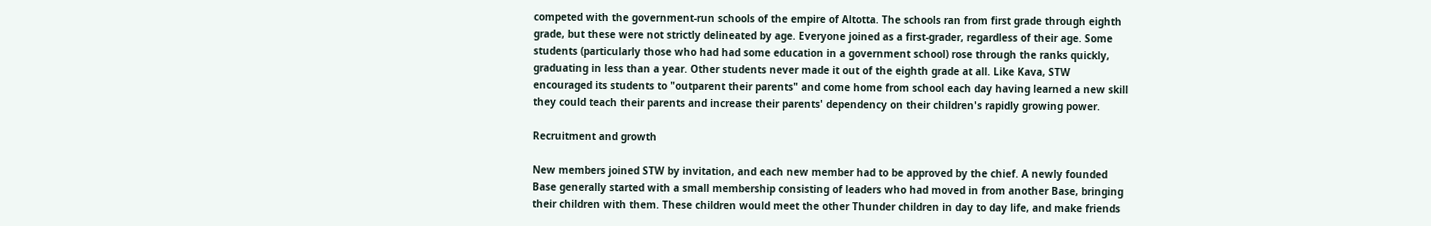competed with the government-run schools of the empire of Altotta. The schools ran from first grade through eighth grade, but these were not strictly delineated by age. Everyone joined as a first-grader, regardless of their age. Some students (particularly those who had had some education in a government school) rose through the ranks quickly, graduating in less than a year. Other students never made it out of the eighth grade at all. Like Kava, STW encouraged its students to "outparent their parents" and come home from school each day having learned a new skill they could teach their parents and increase their parents' dependency on their children's rapidly growing power.

Recruitment and growth

New members joined STW by invitation, and each new member had to be approved by the chief. A newly founded Base generally started with a small membership consisting of leaders who had moved in from another Base, bringing their children with them. These children would meet the other Thunder children in day to day life, and make friends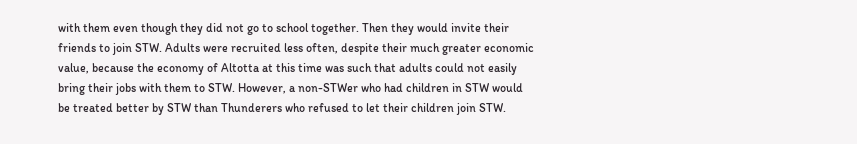with them even though they did not go to school together. Then they would invite their friends to join STW. Adults were recruited less often, despite their much greater economic value, because the economy of Altotta at this time was such that adults could not easily bring their jobs with them to STW. However, a non-STWer who had children in STW would be treated better by STW than Thunderers who refused to let their children join STW.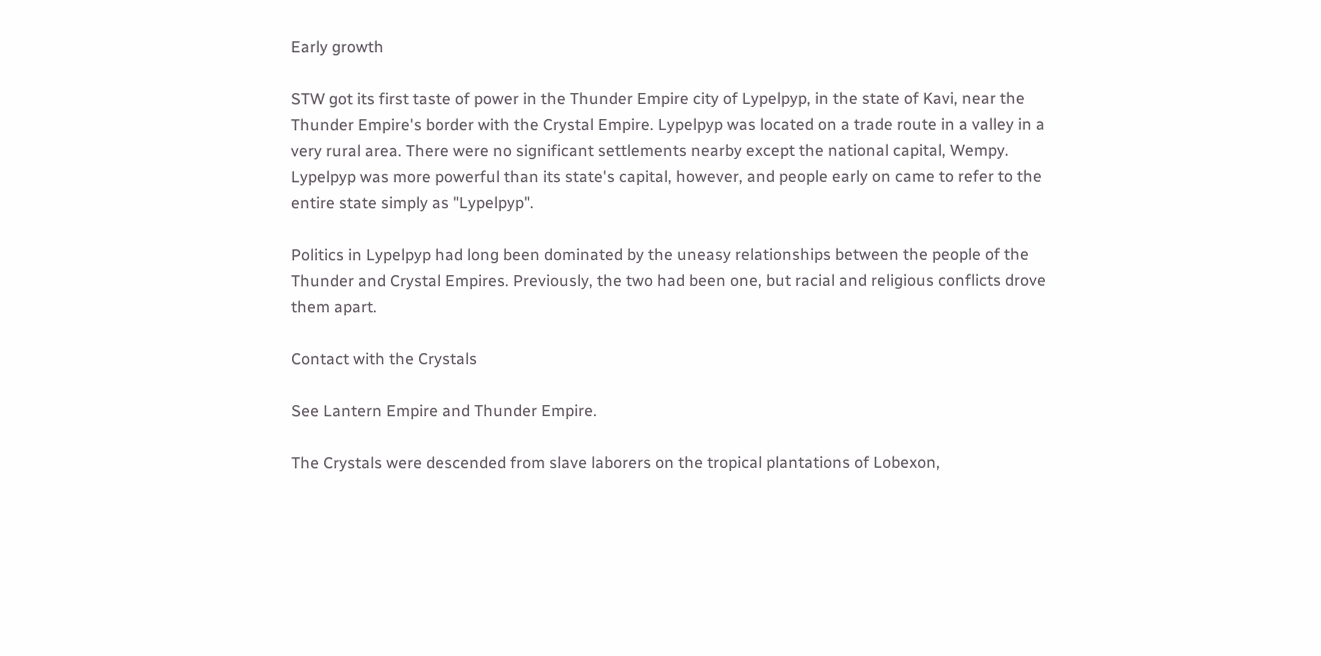Early growth

STW got its first taste of power in the Thunder Empire city of Lypelpyp, in the state of Kavi, near the Thunder Empire's border with the Crystal Empire. Lypelpyp was located on a trade route in a valley in a very rural area. There were no significant settlements nearby except the national capital, Wempy. Lypelpyp was more powerful than its state's capital, however, and people early on came to refer to the entire state simply as "Lypelpyp".

Politics in Lypelpyp had long been dominated by the uneasy relationships between the people of the Thunder and Crystal Empires. Previously, the two had been one, but racial and religious conflicts drove them apart.

Contact with the Crystals

See Lantern Empire and Thunder Empire.

The Crystals were descended from slave laborers on the tropical plantations of Lobexon,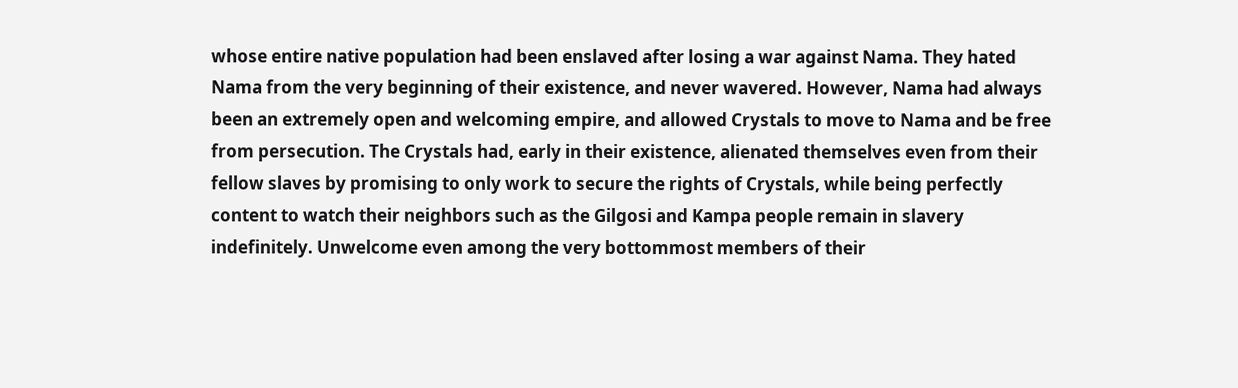whose entire native population had been enslaved after losing a war against Nama. They hated Nama from the very beginning of their existence, and never wavered. However, Nama had always been an extremely open and welcoming empire, and allowed Crystals to move to Nama and be free from persecution. The Crystals had, early in their existence, alienated themselves even from their fellow slaves by promising to only work to secure the rights of Crystals, while being perfectly content to watch their neighbors such as the Gilgosi and Kampa people remain in slavery indefinitely. Unwelcome even among the very bottommost members of their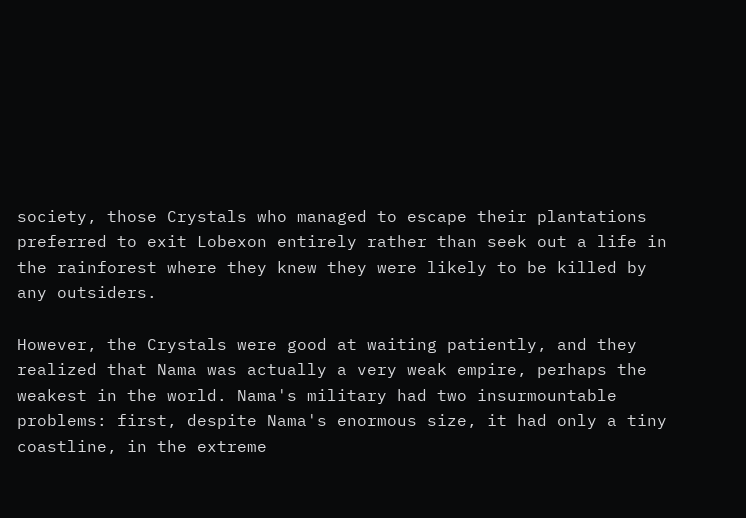society, those Crystals who managed to escape their plantations preferred to exit Lobexon entirely rather than seek out a life in the rainforest where they knew they were likely to be killed by any outsiders.

However, the Crystals were good at waiting patiently, and they realized that Nama was actually a very weak empire, perhaps the weakest in the world. Nama's military had two insurmountable problems: first, despite Nama's enormous size, it had only a tiny coastline, in the extreme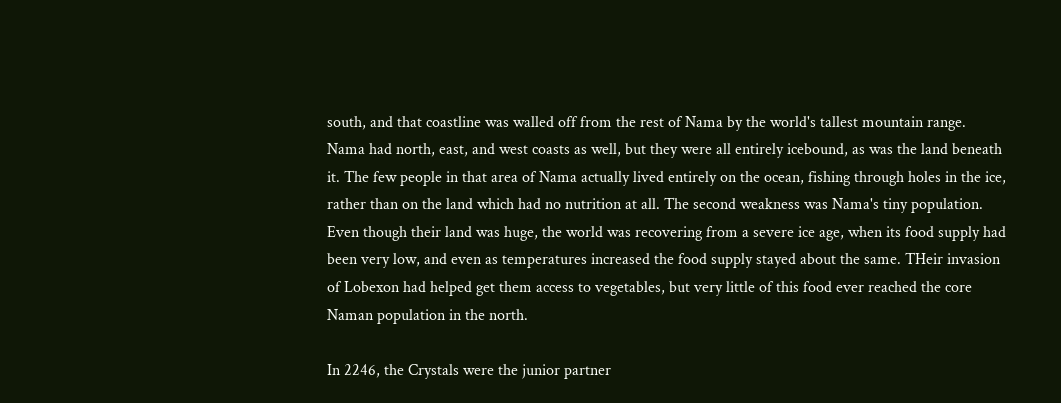south, and that coastline was walled off from the rest of Nama by the world's tallest mountain range. Nama had north, east, and west coasts as well, but they were all entirely icebound, as was the land beneath it. The few people in that area of Nama actually lived entirely on the ocean, fishing through holes in the ice, rather than on the land which had no nutrition at all. The second weakness was Nama's tiny population. Even though their land was huge, the world was recovering from a severe ice age, when its food supply had been very low, and even as temperatures increased the food supply stayed about the same. THeir invasion of Lobexon had helped get them access to vegetables, but very little of this food ever reached the core Naman population in the north.

In 2246, the Crystals were the junior partner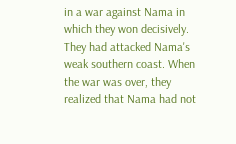in a war against Nama in which they won decisively. They had attacked Nama's weak southern coast. When the war was over, they realized that Nama had not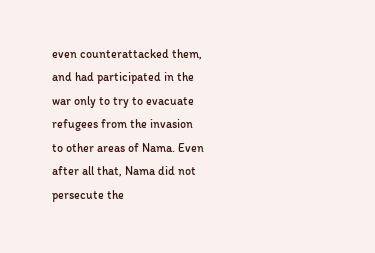even counterattacked them, and had participated in the war only to try to evacuate refugees from the invasion to other areas of Nama. Even after all that, Nama did not persecute the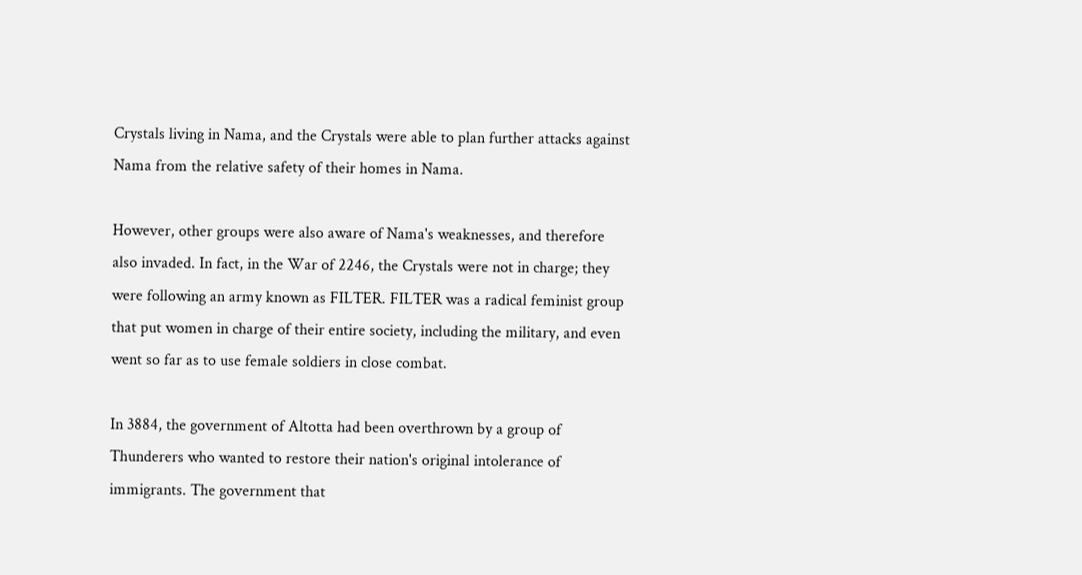Crystals living in Nama, and the Crystals were able to plan further attacks against Nama from the relative safety of their homes in Nama.

However, other groups were also aware of Nama's weaknesses, and therefore also invaded. In fact, in the War of 2246, the Crystals were not in charge; they were following an army known as FILTER. FILTER was a radical feminist group that put women in charge of their entire society, including the military, and even went so far as to use female soldiers in close combat.

In 3884, the government of Altotta had been overthrown by a group of Thunderers who wanted to restore their nation's original intolerance of immigrants. The government that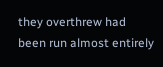they overthrew had been run almost entirely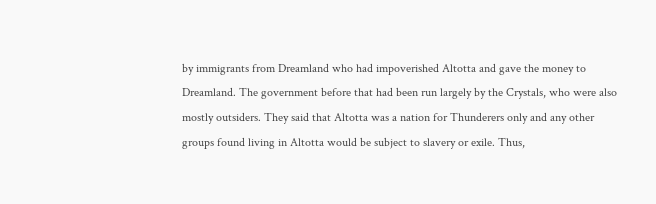by immigrants from Dreamland who had impoverished Altotta and gave the money to Dreamland. The government before that had been run largely by the Crystals, who were also mostly outsiders. They said that Altotta was a nation for Thunderers only and any other groups found living in Altotta would be subject to slavery or exile. Thus,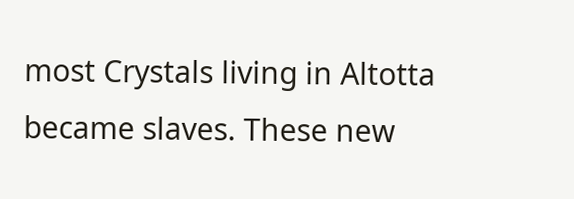most Crystals living in Altotta became slaves. These new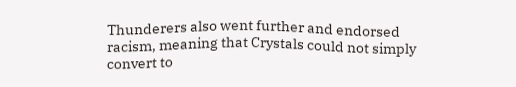Thunderers also went further and endorsed racism, meaning that Crystals could not simply convert to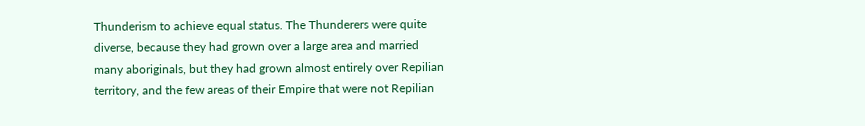Thunderism to achieve equal status. The Thunderers were quite diverse, because they had grown over a large area and married many aboriginals, but they had grown almost entirely over Repilian territory, and the few areas of their Empire that were not Repilian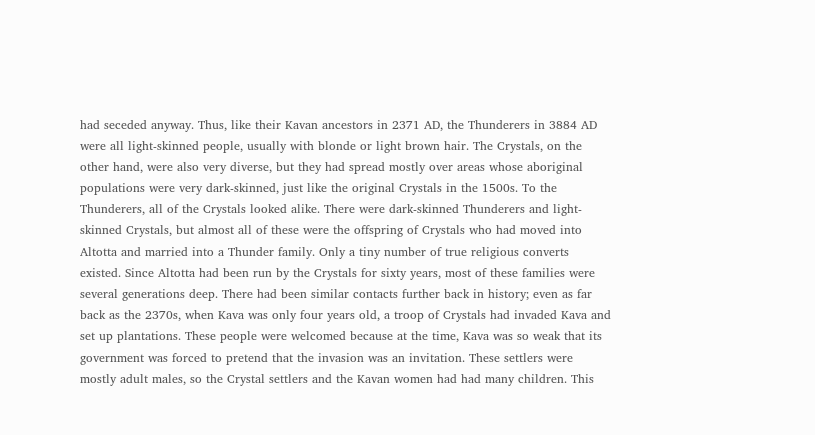had seceded anyway. Thus, like their Kavan ancestors in 2371 AD, the Thunderers in 3884 AD were all light-skinned people, usually with blonde or light brown hair. The Crystals, on the other hand, were also very diverse, but they had spread mostly over areas whose aboriginal populations were very dark-skinned, just like the original Crystals in the 1500s. To the Thunderers, all of the Crystals looked alike. There were dark-skinned Thunderers and light-skinned Crystals, but almost all of these were the offspring of Crystals who had moved into Altotta and married into a Thunder family. Only a tiny number of true religious converts existed. Since Altotta had been run by the Crystals for sixty years, most of these families were several generations deep. There had been similar contacts further back in history; even as far back as the 2370s, when Kava was only four years old, a troop of Crystals had invaded Kava and set up plantations. These people were welcomed because at the time, Kava was so weak that its government was forced to pretend that the invasion was an invitation. These settlers were mostly adult males, so the Crystal settlers and the Kavan women had had many children. This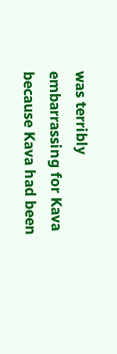was terribly embarrassing for Kava because Kava had been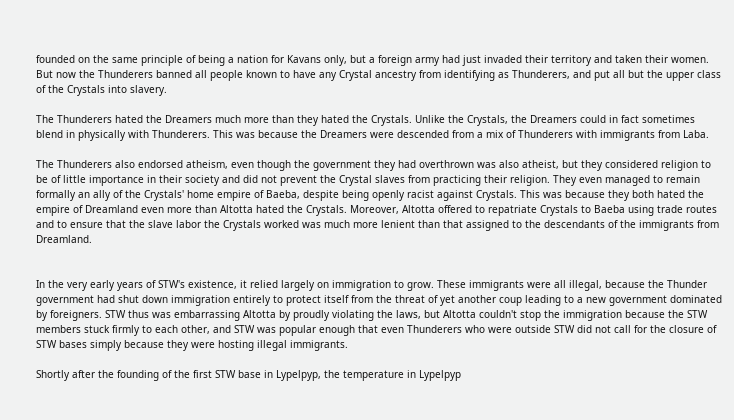founded on the same principle of being a nation for Kavans only, but a foreign army had just invaded their territory and taken their women. But now the Thunderers banned all people known to have any Crystal ancestry from identifying as Thunderers, and put all but the upper class of the Crystals into slavery.

The Thunderers hated the Dreamers much more than they hated the Crystals. Unlike the Crystals, the Dreamers could in fact sometimes blend in physically with Thunderers. This was because the Dreamers were descended from a mix of Thunderers with immigrants from Laba.

The Thunderers also endorsed atheism, even though the government they had overthrown was also atheist, but they considered religion to be of little importance in their society and did not prevent the Crystal slaves from practicing their religion. They even managed to remain formally an ally of the Crystals' home empire of Baeba, despite being openly racist against Crystals. This was because they both hated the empire of Dreamland even more than Altotta hated the Crystals. Moreover, Altotta offered to repatriate Crystals to Baeba using trade routes and to ensure that the slave labor the Crystals worked was much more lenient than that assigned to the descendants of the immigrants from Dreamland.


In the very early years of STW's existence, it relied largely on immigration to grow. These immigrants were all illegal, because the Thunder government had shut down immigration entirely to protect itself from the threat of yet another coup leading to a new government dominated by foreigners. STW thus was embarrassing Altotta by proudly violating the laws, but Altotta couldn't stop the immigration because the STW members stuck firmly to each other, and STW was popular enough that even Thunderers who were outside STW did not call for the closure of STW bases simply because they were hosting illegal immigrants.

Shortly after the founding of the first STW base in Lypelpyp, the temperature in Lypelpyp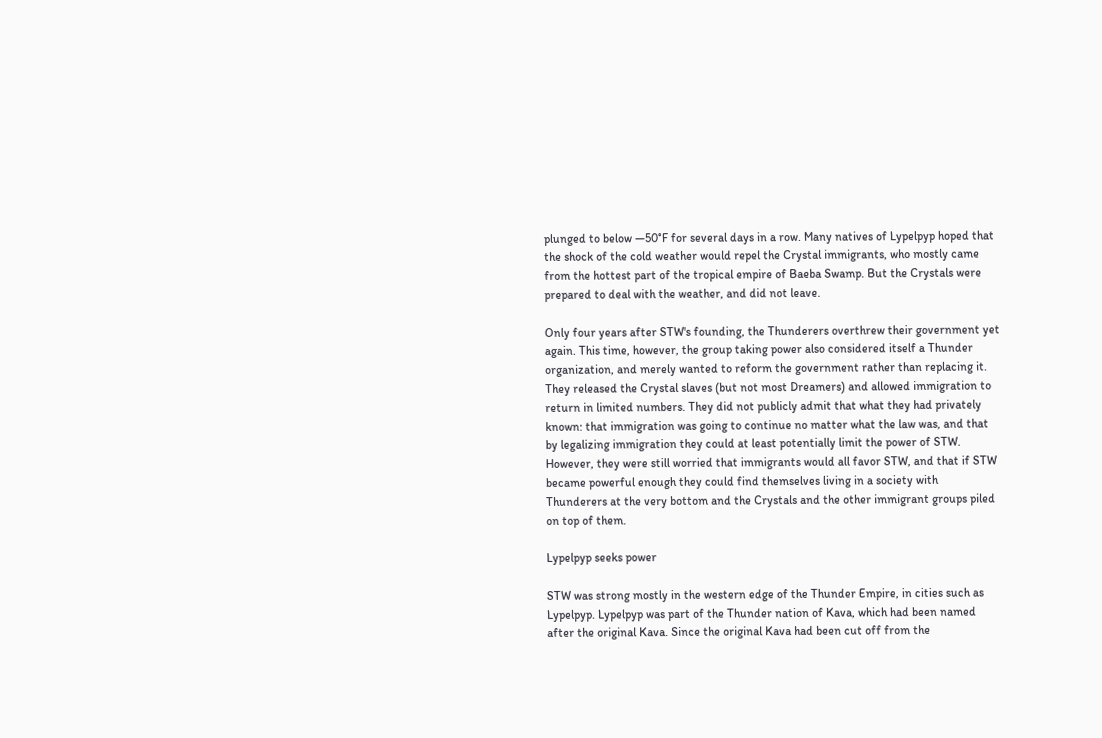plunged to below —50°F for several days in a row. Many natives of Lypelpyp hoped that the shock of the cold weather would repel the Crystal immigrants, who mostly came from the hottest part of the tropical empire of Baeba Swamp. But the Crystals were prepared to deal with the weather, and did not leave.

Only four years after STW's founding, the Thunderers overthrew their government yet again. This time, however, the group taking power also considered itself a Thunder organization, and merely wanted to reform the government rather than replacing it. They released the Crystal slaves (but not most Dreamers) and allowed immigration to return in limited numbers. They did not publicly admit that what they had privately known: that immigration was going to continue no matter what the law was, and that by legalizing immigration they could at least potentially limit the power of STW. However, they were still worried that immigrants would all favor STW, and that if STW became powerful enough they could find themselves living in a society with Thunderers at the very bottom and the Crystals and the other immigrant groups piled on top of them.

Lypelpyp seeks power

STW was strong mostly in the western edge of the Thunder Empire, in cities such as Lypelpyp. Lypelpyp was part of the Thunder nation of Kava, which had been named after the original Kava. Since the original Kava had been cut off from the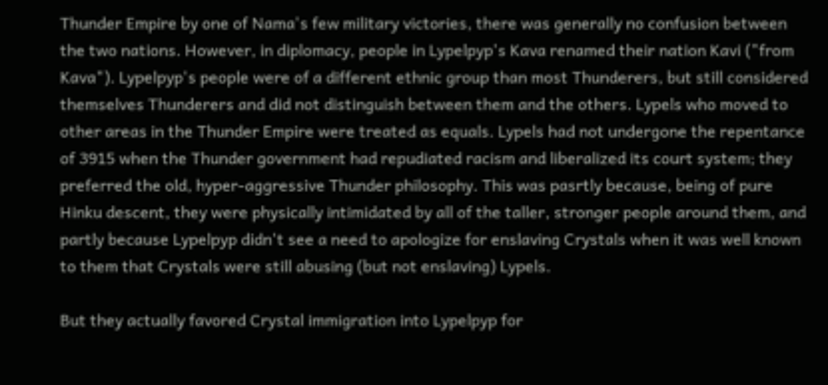Thunder Empire by one of Nama's few military victories, there was generally no confusion between the two nations. However, in diplomacy, people in Lypelpyp's Kava renamed their nation Kavi ("from Kava"). Lypelpyp's people were of a different ethnic group than most Thunderers, but still considered themselves Thunderers and did not distinguish between them and the others. Lypels who moved to other areas in the Thunder Empire were treated as equals. Lypels had not undergone the repentance of 3915 when the Thunder government had repudiated racism and liberalized its court system; they preferred the old, hyper-aggressive Thunder philosophy. This was pasrtly because, being of pure Hinku descent, they were physically intimidated by all of the taller, stronger people around them, and partly because Lypelpyp didn't see a need to apologize for enslaving Crystals when it was well known to them that Crystals were still abusing (but not enslaving) Lypels.

But they actually favored Crystal immigration into Lypelpyp for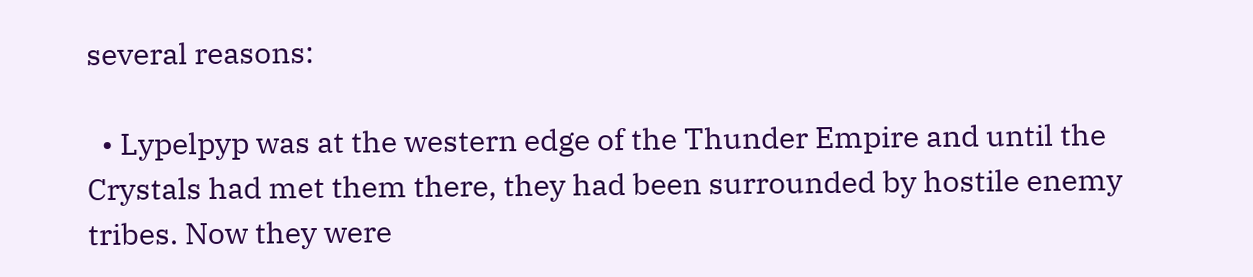several reasons:

  • Lypelpyp was at the western edge of the Thunder Empire and until the Crystals had met them there, they had been surrounded by hostile enemy tribes. Now they were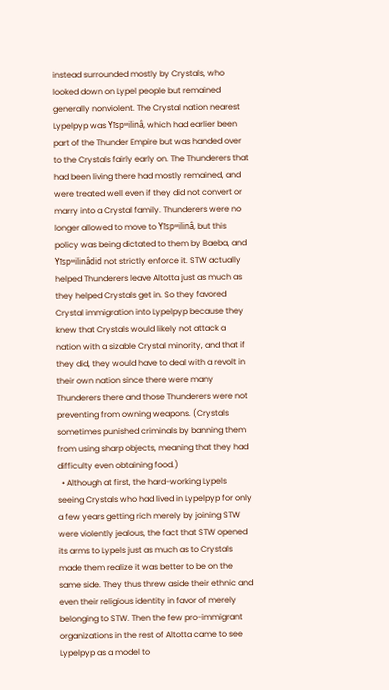instead surrounded mostly by Crystals, who looked down on Lypel people but remained generally nonviolent. The Crystal nation nearest Lypelpyp was Yīspʷilinâ, which had earlier been part of the Thunder Empire but was handed over to the Crystals fairly early on. The Thunderers that had been living there had mostly remained, and were treated well even if they did not convert or marry into a Crystal family. Thunderers were no longer allowed to move to Yīspʷilinâ, but this policy was being dictated to them by Baeba, and Yīspʷilinâdid not strictly enforce it. STW actually helped Thunderers leave Altotta just as much as they helped Crystals get in. So they favored Crystal immigration into Lypelpyp because they knew that Crystals would likely not attack a nation with a sizable Crystal minority, and that if they did, they would have to deal with a revolt in their own nation since there were many Thunderers there and those Thunderers were not preventing from owning weapons. (Crystals sometimes punished criminals by banning them from using sharp objects, meaning that they had difficulty even obtaining food.)
  • Although at first, the hard-working Lypels seeing Crystals who had lived in Lypelpyp for only a few years getting rich merely by joining STW were violently jealous, the fact that STW opened its arms to Lypels just as much as to Crystals made them realize it was better to be on the same side. They thus threw aside their ethnic and even their religious identity in favor of merely belonging to STW. Then the few pro-immigrant organizations in the rest of Altotta came to see Lypelpyp as a model to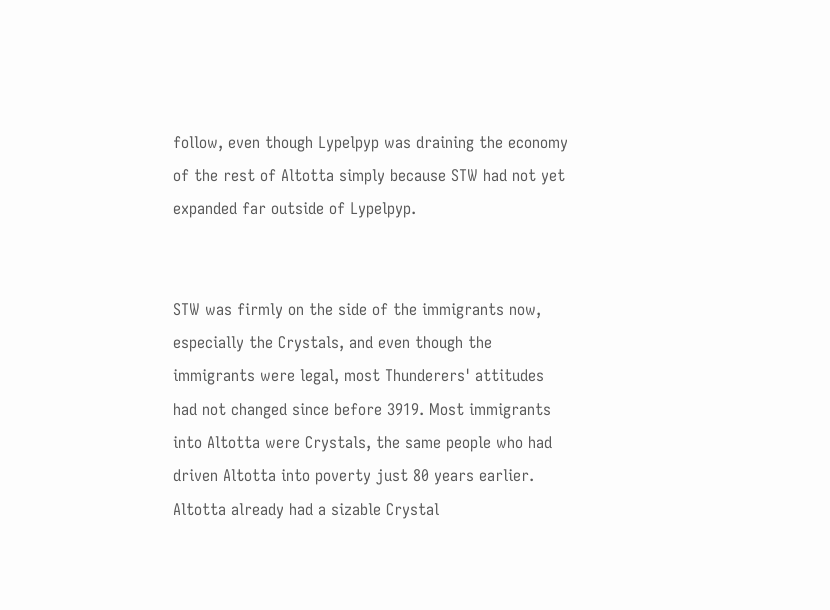follow, even though Lypelpyp was draining the economy of the rest of Altotta simply because STW had not yet expanded far outside of Lypelpyp.


STW was firmly on the side of the immigrants now, especially the Crystals, and even though the immigrants were legal, most Thunderers' attitudes had not changed since before 3919. Most immigrants into Altotta were Crystals, the same people who had driven Altotta into poverty just 80 years earlier. Altotta already had a sizable Crystal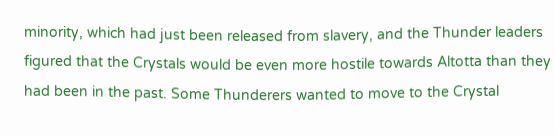minority, which had just been released from slavery, and the Thunder leaders figured that the Crystals would be even more hostile towards Altotta than they had been in the past. Some Thunderers wanted to move to the Crystal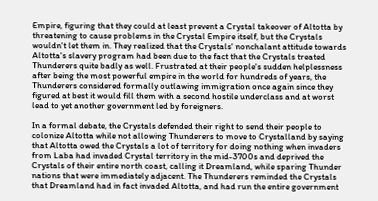Empire, figuring that they could at least prevent a Crystal takeover of Altotta by threatening to cause problems in the Crystal Empire itself, but the Crystals wouldn't let them in. They realized that the Crystals' nonchalant attitude towards Altotta's slavery program had been due to the fact that the Crystals treated Thunderers quite badly as well. Frustrated at their people's sudden helplessness after being the most powerful empire in the world for hundreds of years, the Thunderers considered formally outlawing immigration once again since they figured at best it would fill them with a second hostile underclass and at worst lead to yet another government led by foreigners.

In a formal debate, the Crystals defended their right to send their people to colonize Altotta while not allowing Thunderers to move to Crystalland by saying that Altotta owed the Crystals a lot of territory for doing nothing when invaders from Laba had invaded Crystal territory in the mid-3700s and deprived the Crystals of their entire north coast, calling it Dreamland, while sparing Thunder nations that were immediately adjacent. The Thunderers reminded the Crystals that Dreamland had in fact invaded Altotta, and had run the entire government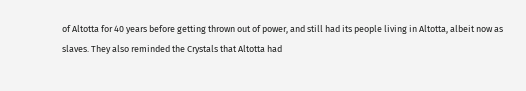of Altotta for 40 years before getting thrown out of power, and still had its people living in Altotta, albeit now as slaves. They also reminded the Crystals that Altotta had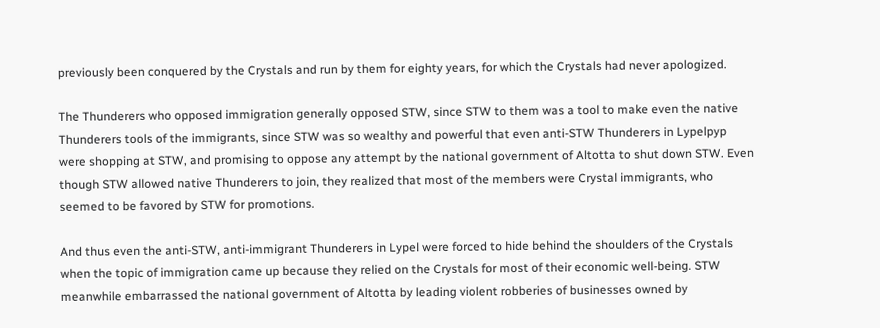previously been conquered by the Crystals and run by them for eighty years, for which the Crystals had never apologized.

The Thunderers who opposed immigration generally opposed STW, since STW to them was a tool to make even the native Thunderers tools of the immigrants, since STW was so wealthy and powerful that even anti-STW Thunderers in Lypelpyp were shopping at STW, and promising to oppose any attempt by the national government of Altotta to shut down STW. Even though STW allowed native Thunderers to join, they realized that most of the members were Crystal immigrants, who seemed to be favored by STW for promotions.

And thus even the anti-STW, anti-immigrant Thunderers in Lypel were forced to hide behind the shoulders of the Crystals when the topic of immigration came up because they relied on the Crystals for most of their economic well-being. STW meanwhile embarrassed the national government of Altotta by leading violent robberies of businesses owned by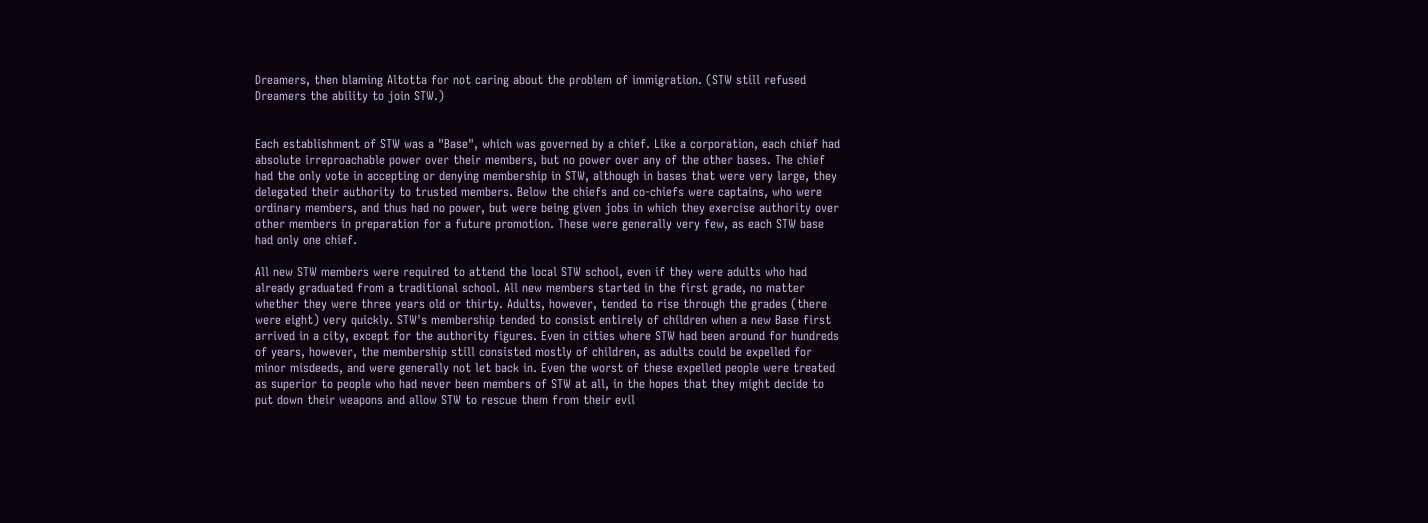Dreamers, then blaming Altotta for not caring about the problem of immigration. (STW still refused Dreamers the ability to join STW.)


Each establishment of STW was a "Base", which was governed by a chief. Like a corporation, each chief had absolute irreproachable power over their members, but no power over any of the other bases. The chief had the only vote in accepting or denying membership in STW, although in bases that were very large, they delegated their authority to trusted members. Below the chiefs and co-chiefs were captains, who were ordinary members, and thus had no power, but were being given jobs in which they exercise authority over other members in preparation for a future promotion. These were generally very few, as each STW base had only one chief.

All new STW members were required to attend the local STW school, even if they were adults who had already graduated from a traditional school. All new members started in the first grade, no matter whether they were three years old or thirty. Adults, however, tended to rise through the grades (there were eight) very quickly. STW's membership tended to consist entirely of children when a new Base first arrived in a city, except for the authority figures. Even in cities where STW had been around for hundreds of years, however, the membership still consisted mostly of children, as adults could be expelled for minor misdeeds, and were generally not let back in. Even the worst of these expelled people were treated as superior to people who had never been members of STW at all, in the hopes that they might decide to put down their weapons and allow STW to rescue them from their evil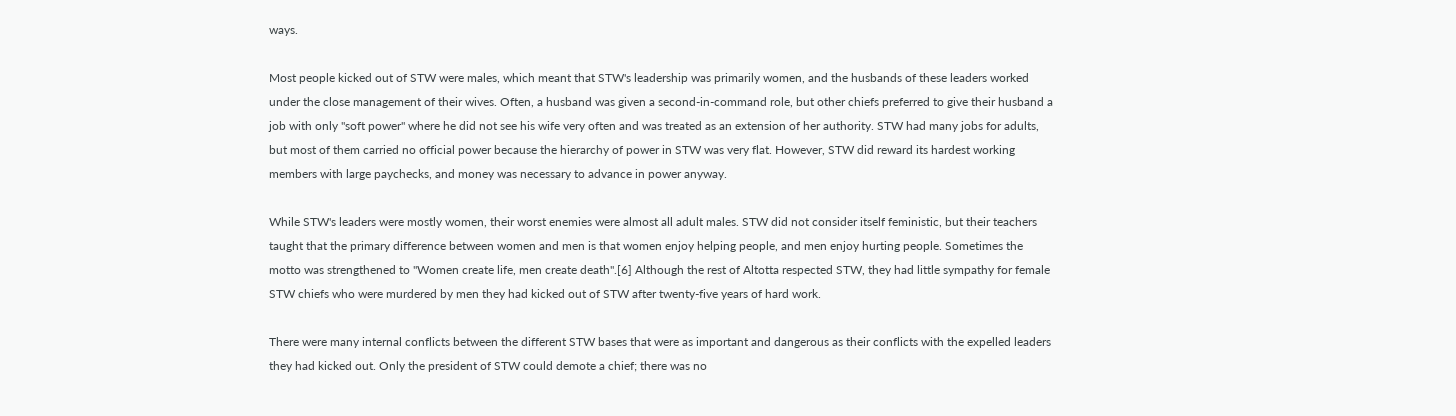ways.

Most people kicked out of STW were males, which meant that STW's leadership was primarily women, and the husbands of these leaders worked under the close management of their wives. Often, a husband was given a second-in-command role, but other chiefs preferred to give their husband a job with only "soft power" where he did not see his wife very often and was treated as an extension of her authority. STW had many jobs for adults, but most of them carried no official power because the hierarchy of power in STW was very flat. However, STW did reward its hardest working members with large paychecks, and money was necessary to advance in power anyway.

While STW's leaders were mostly women, their worst enemies were almost all adult males. STW did not consider itself feministic, but their teachers taught that the primary difference between women and men is that women enjoy helping people, and men enjoy hurting people. Sometimes the motto was strengthened to "Women create life, men create death".[6] Although the rest of Altotta respected STW, they had little sympathy for female STW chiefs who were murdered by men they had kicked out of STW after twenty-five years of hard work.

There were many internal conflicts between the different STW bases that were as important and dangerous as their conflicts with the expelled leaders they had kicked out. Only the president of STW could demote a chief; there was no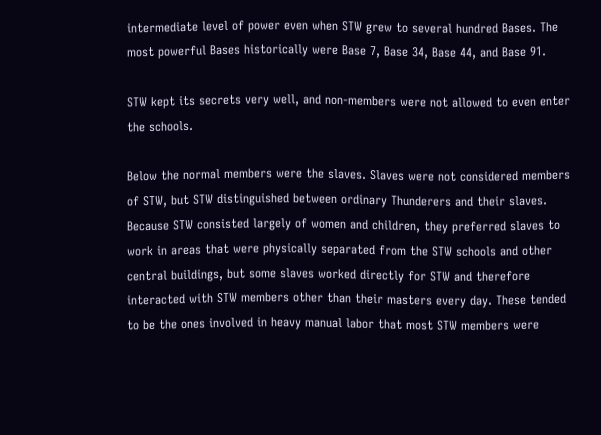intermediate level of power even when STW grew to several hundred Bases. The most powerful Bases historically were Base 7, Base 34, Base 44, and Base 91.

STW kept its secrets very well, and non-members were not allowed to even enter the schools.

Below the normal members were the slaves. Slaves were not considered members of STW, but STW distinguished between ordinary Thunderers and their slaves. Because STW consisted largely of women and children, they preferred slaves to work in areas that were physically separated from the STW schools and other central buildings, but some slaves worked directly for STW and therefore interacted with STW members other than their masters every day. These tended to be the ones involved in heavy manual labor that most STW members were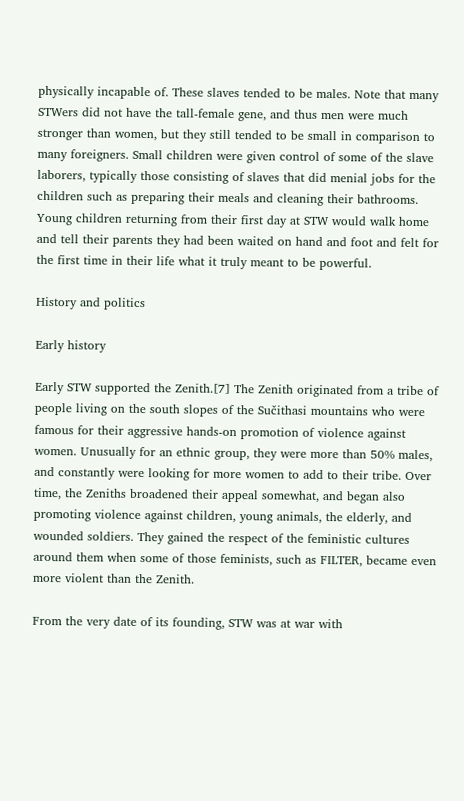physically incapable of. These slaves tended to be males. Note that many STWers did not have the tall-female gene, and thus men were much stronger than women, but they still tended to be small in comparison to many foreigners. Small children were given control of some of the slave laborers, typically those consisting of slaves that did menial jobs for the children such as preparing their meals and cleaning their bathrooms. Young children returning from their first day at STW would walk home and tell their parents they had been waited on hand and foot and felt for the first time in their life what it truly meant to be powerful.

History and politics

Early history

Early STW supported the Zenith.[7] The Zenith originated from a tribe of people living on the south slopes of the Sučithasi mountains who were famous for their aggressive hands-on promotion of violence against women. Unusually for an ethnic group, they were more than 50% males, and constantly were looking for more women to add to their tribe. Over time, the Zeniths broadened their appeal somewhat, and began also promoting violence against children, young animals, the elderly, and wounded soldiers. They gained the respect of the feministic cultures around them when some of those feminists, such as FILTER, became even more violent than the Zenith.

From the very date of its founding, STW was at war with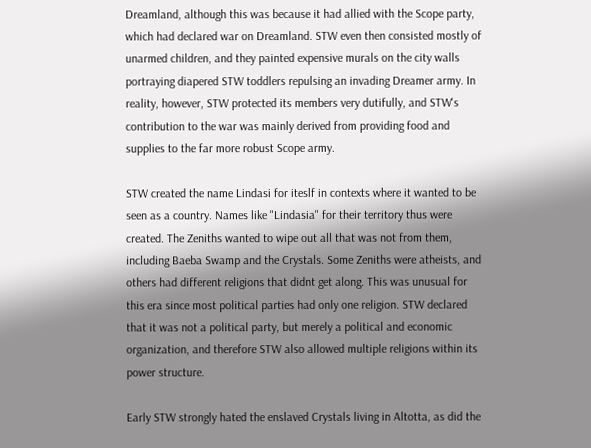Dreamland, although this was because it had allied with the Scope party, which had declared war on Dreamland. STW even then consisted mostly of unarmed children, and they painted expensive murals on the city walls portraying diapered STW toddlers repulsing an invading Dreamer army. In reality, however, STW protected its members very dutifully, and STW's contribution to the war was mainly derived from providing food and supplies to the far more robust Scope army.

STW created the name Lindasi for iteslf in contexts where it wanted to be seen as a country. Names like "Lindasia" for their territory thus were created. The Zeniths wanted to wipe out all that was not from them, including Baeba Swamp and the Crystals. Some Zeniths were atheists, and others had different religions that didnt get along. This was unusual for this era since most political parties had only one religion. STW declared that it was not a political party, but merely a political and economic organization, and therefore STW also allowed multiple religions within its power structure.

Early STW strongly hated the enslaved Crystals living in Altotta, as did the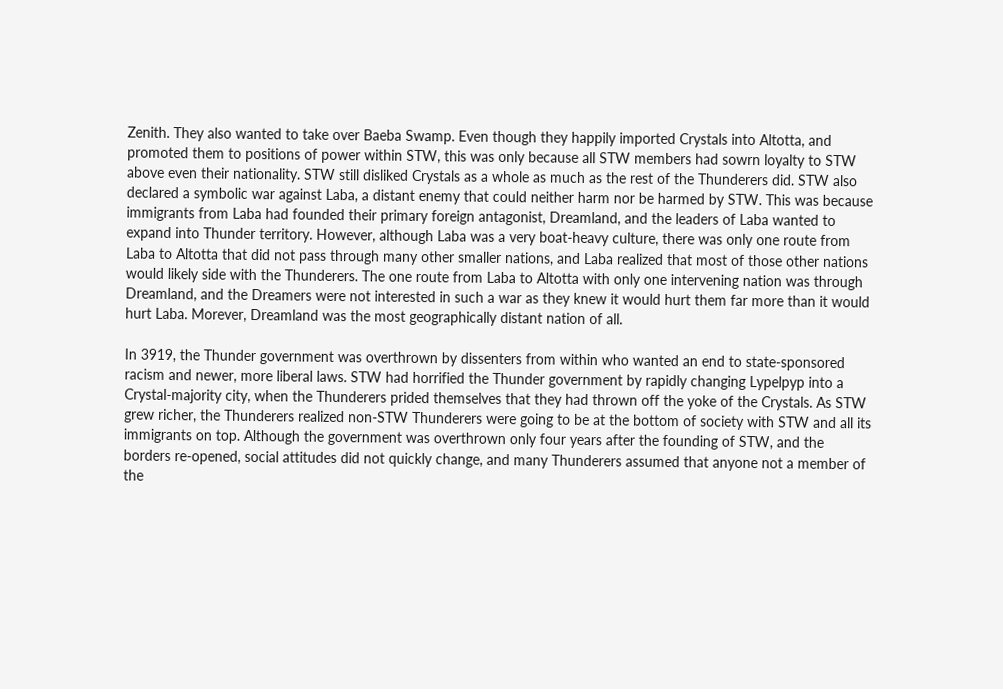Zenith. They also wanted to take over Baeba Swamp. Even though they happily imported Crystals into Altotta, and promoted them to positions of power within STW, this was only because all STW members had sowrn loyalty to STW above even their nationality. STW still disliked Crystals as a whole as much as the rest of the Thunderers did. STW also declared a symbolic war against Laba, a distant enemy that could neither harm nor be harmed by STW. This was because immigrants from Laba had founded their primary foreign antagonist, Dreamland, and the leaders of Laba wanted to expand into Thunder territory. However, although Laba was a very boat-heavy culture, there was only one route from Laba to Altotta that did not pass through many other smaller nations, and Laba realized that most of those other nations would likely side with the Thunderers. The one route from Laba to Altotta with only one intervening nation was through Dreamland, and the Dreamers were not interested in such a war as they knew it would hurt them far more than it would hurt Laba. Morever, Dreamland was the most geographically distant nation of all.

In 3919, the Thunder government was overthrown by dissenters from within who wanted an end to state-sponsored racism and newer, more liberal laws. STW had horrified the Thunder government by rapidly changing Lypelpyp into a Crystal-majority city, when the Thunderers prided themselves that they had thrown off the yoke of the Crystals. As STW grew richer, the Thunderers realized non-STW Thunderers were going to be at the bottom of society with STW and all its immigrants on top. Although the government was overthrown only four years after the founding of STW, and the borders re-opened, social attitudes did not quickly change, and many Thunderers assumed that anyone not a member of the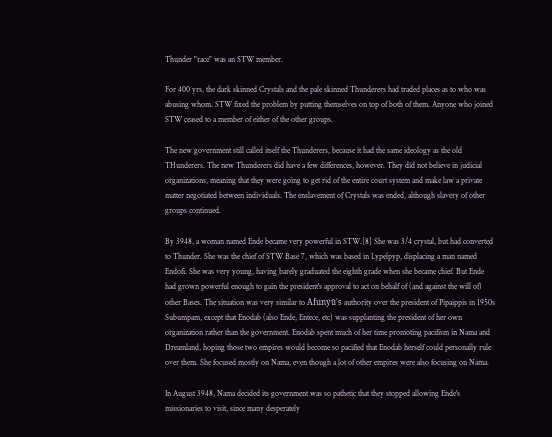Thunder "race" was an STW member.

For 400 yrs, the dark skinned Crystals and the pale skinned Thunderers had traded places as to who was abusing whom. STW fixed the problem by putting themselves on top of both of them. Anyone who joined STW ceased to a member of either of the other groups.

The new government still called itself the Thunderers, because it had the same ideology as the old THunderers. The new Thunderers did have a few differences, however. They did not believe in judicial organizations, meaning that they were going to get rid of the entire court system and make law a private matter negotiated between individuals. The enslavement of Crystals was ended, although slavery of other groups continued.

By 3948, a woman named Ende became very powerful in STW.[8] She was 3/4 crystal, but had converted to Thunder. She was the chief of STW Base 7, which was based in Lypelpyp, displacing a man named Endofi. She was very young, having barely graduated the eighth grade when she became chief. But Ende had grown powerful enough to gain the president's approval to act on behalf of (and against the will of) other Bases. The situation was very similar to Afunyū's authority over the president of Pipaippis in 1950s Subumpam, except that Enodab (also Ende, Entece, etc) was supplanting the president of her own organization rather than the government. Enodab spent much of her time promoting pacifism in Nama and Dreamland, hoping those two empires would become so pacified that Enodab herself could personally rule over them. She focused mostly on Nama, even though a lot of other empires were also focusing on Nama.

In August 3948, Nama decided its government was so pathetic that they stopped allowing Ende's missionaries to visit, since many desperately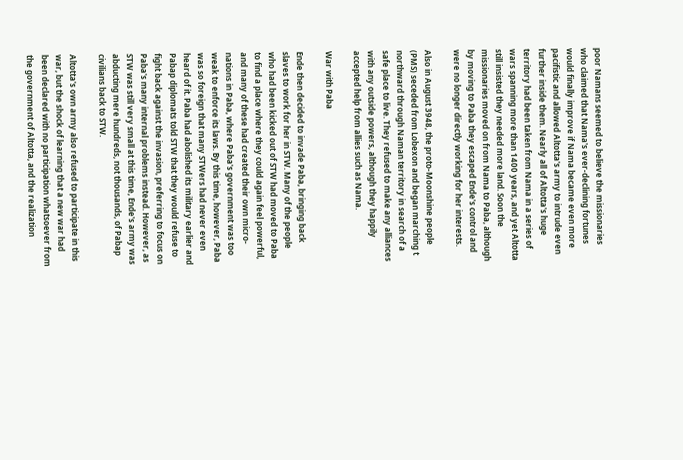poor Namans seemed to believe the missionaries who claimed that Nama's ever-declining fortunes would finally improve if Nama became even more pacifistic and allowed Altotta's army to intrude even further inside them. Nearly all of Altotta's huge territory had been taken from Nama in a series of wars spanning more than 1400 years, and yet Altotta still insisted they needed more land. Soon the missionaries moved on from Nama to Paba, although by moving to Paba they escaped Ende's control and were no longer directly working for her interests.

Also in August 3948, the proto-Moonshine people (PMS) seceded from Lobexon and began marching t northward through Naman territory in search of a safe place to live. They refused to make any alliances with any outside powers, although they happily accepted help from allies such as Nama.

War with Paba

Ende then decided to invade Paba, bringing back slaves to work for her in STW. Many of the people who had been kicked out of STW had moved to Paba to find a place where they could again feel powerful, and many of these had created their own micro-nations in Paba, where Paba's government was too weak to enforce its laws. By this time, however, Paba was so foreign that many STWers had never even heard of it. Paba had abolished its military earlier and Pabap diplomats told STW that they would refuse to fight back against the invasion, preferring to focus on Paba's many internal problems instead. However, as STW was still very small at this time, Ende's army was abducting mere hundreds, not thousands, of Pabap civilians back to STW.

Altotta's own army also refused to participate in this war, but the shock of learning that a new war had been declared with no participation whatsoever from the government of Altotta, and the realization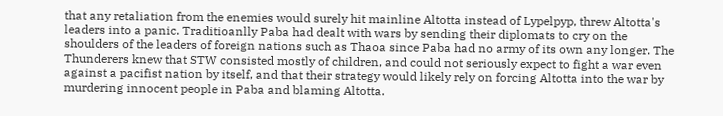that any retaliation from the enemies would surely hit mainline Altotta instead of Lypelpyp, threw Altotta's leaders into a panic. Traditioanlly Paba had dealt with wars by sending their diplomats to cry on the shoulders of the leaders of foreign nations such as Thaoa since Paba had no army of its own any longer. The Thunderers knew that STW consisted mostly of children, and could not seriously expect to fight a war even against a pacifist nation by itself, and that their strategy would likely rely on forcing Altotta into the war by murdering innocent people in Paba and blaming Altotta.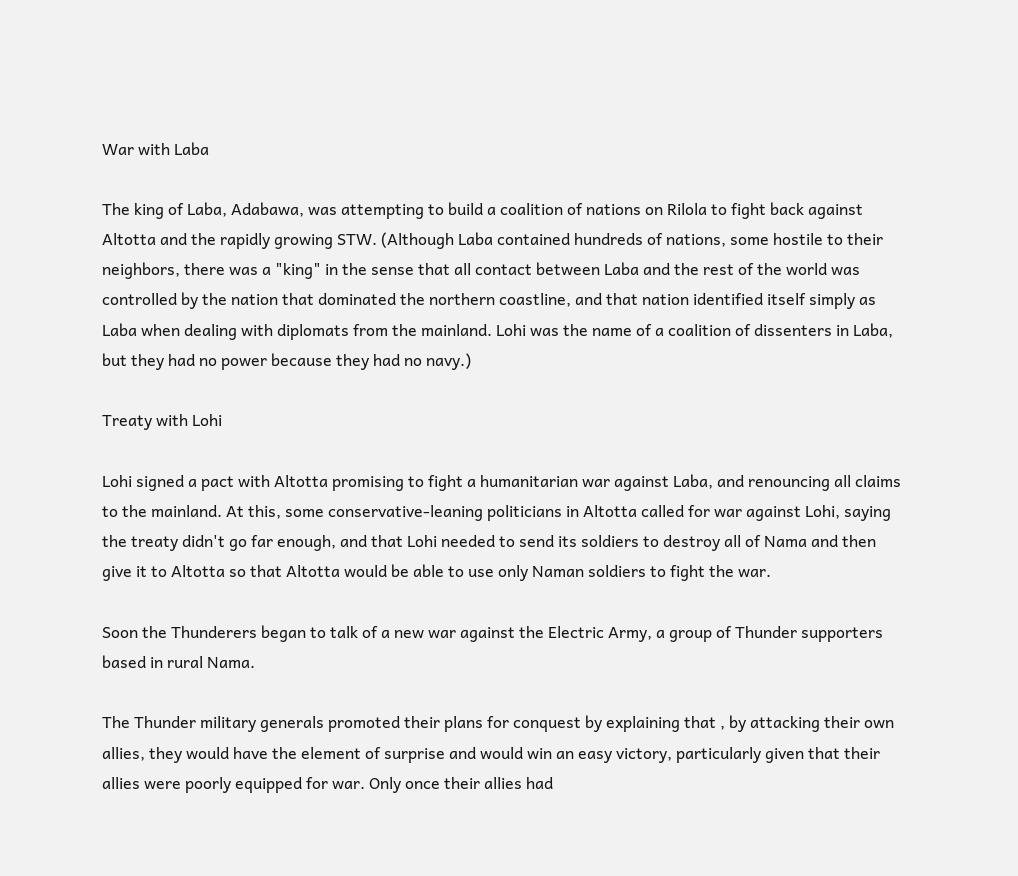War with Laba

The king of Laba, Adabawa, was attempting to build a coalition of nations on Rilola to fight back against Altotta and the rapidly growing STW. (Although Laba contained hundreds of nations, some hostile to their neighbors, there was a "king" in the sense that all contact between Laba and the rest of the world was controlled by the nation that dominated the northern coastline, and that nation identified itself simply as Laba when dealing with diplomats from the mainland. Lohi was the name of a coalition of dissenters in Laba, but they had no power because they had no navy.)

Treaty with Lohi

Lohi signed a pact with Altotta promising to fight a humanitarian war against Laba, and renouncing all claims to the mainland. At this, some conservative-leaning politicians in Altotta called for war against Lohi, saying the treaty didn't go far enough, and that Lohi needed to send its soldiers to destroy all of Nama and then give it to Altotta so that Altotta would be able to use only Naman soldiers to fight the war.

Soon the Thunderers began to talk of a new war against the Electric Army, a group of Thunder supporters based in rural Nama.

The Thunder military generals promoted their plans for conquest by explaining that , by attacking their own allies, they would have the element of surprise and would win an easy victory, particularly given that their allies were poorly equipped for war. Only once their allies had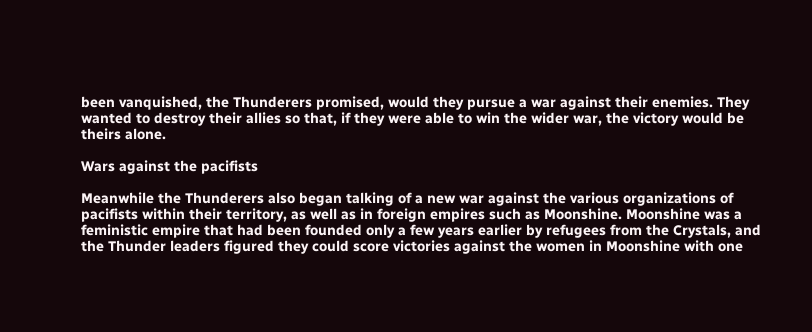been vanquished, the Thunderers promised, would they pursue a war against their enemies. They wanted to destroy their allies so that, if they were able to win the wider war, the victory would be theirs alone.

Wars against the pacifists

Meanwhile the Thunderers also began talking of a new war against the various organizations of pacifists within their territory, as well as in foreign empires such as Moonshine. Moonshine was a feministic empire that had been founded only a few years earlier by refugees from the Crystals, and the Thunder leaders figured they could score victories against the women in Moonshine with one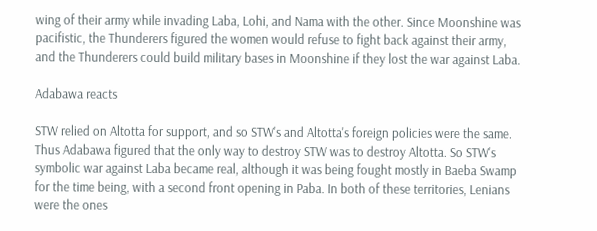wing of their army while invading Laba, Lohi, and Nama with the other. Since Moonshine was pacifistic, the Thunderers figured the women would refuse to fight back against their army, and the Thunderers could build military bases in Moonshine if they lost the war against Laba.

Adabawa reacts

STW relied on Altotta for support, and so STW's and Altotta's foreign policies were the same. Thus Adabawa figured that the only way to destroy STW was to destroy Altotta. So STW's symbolic war against Laba became real, although it was being fought mostly in Baeba Swamp for the time being, with a second front opening in Paba. In both of these territories, Lenians were the ones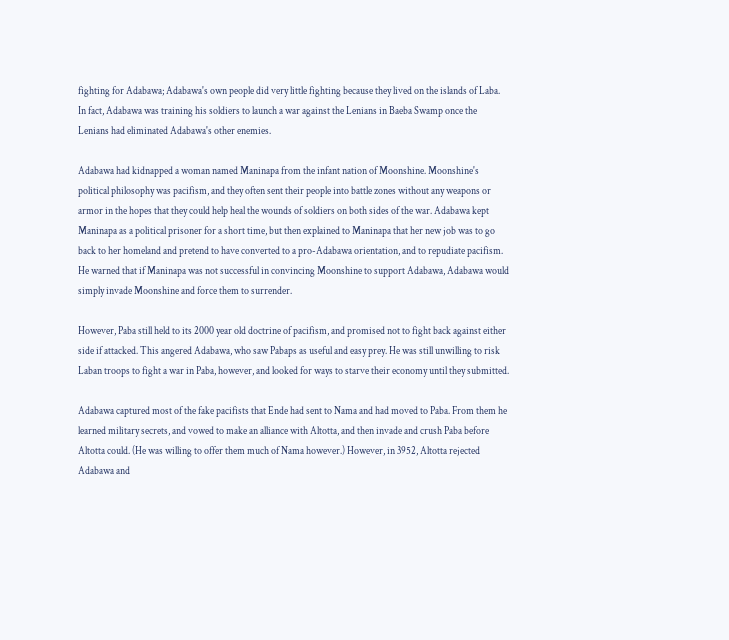fighting for Adabawa; Adabawa's own people did very little fighting because they lived on the islands of Laba. In fact, Adabawa was training his soldiers to launch a war against the Lenians in Baeba Swamp once the Lenians had eliminated Adabawa's other enemies.

Adabawa had kidnapped a woman named Maninapa from the infant nation of Moonshine. Moonshine's political philosophy was pacifism, and they often sent their people into battle zones without any weapons or armor in the hopes that they could help heal the wounds of soldiers on both sides of the war. Adabawa kept Maninapa as a political prisoner for a short time, but then explained to Maninapa that her new job was to go back to her homeland and pretend to have converted to a pro-Adabawa orientation, and to repudiate pacifism. He warned that if Maninapa was not successful in convincing Moonshine to support Adabawa, Adabawa would simply invade Moonshine and force them to surrender.

However, Paba still held to its 2000 year old doctrine of pacifism, and promised not to fight back against either side if attacked. This angered Adabawa, who saw Pabaps as useful and easy prey. He was still unwilling to risk Laban troops to fight a war in Paba, however, and looked for ways to starve their economy until they submitted.

Adabawa captured most of the fake pacifists that Ende had sent to Nama and had moved to Paba. From them he learned military secrets, and vowed to make an alliance with Altotta, and then invade and crush Paba before Altotta could. (He was willing to offer them much of Nama however.) However, in 3952, Altotta rejected Adabawa and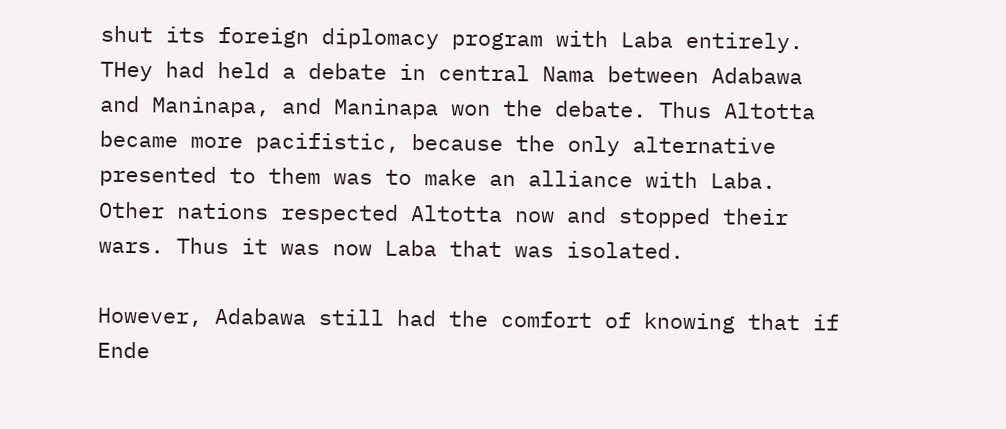shut its foreign diplomacy program with Laba entirely. THey had held a debate in central Nama between Adabawa and Maninapa, and Maninapa won the debate. Thus Altotta became more pacifistic, because the only alternative presented to them was to make an alliance with Laba. Other nations respected Altotta now and stopped their wars. Thus it was now Laba that was isolated.

However, Adabawa still had the comfort of knowing that if Ende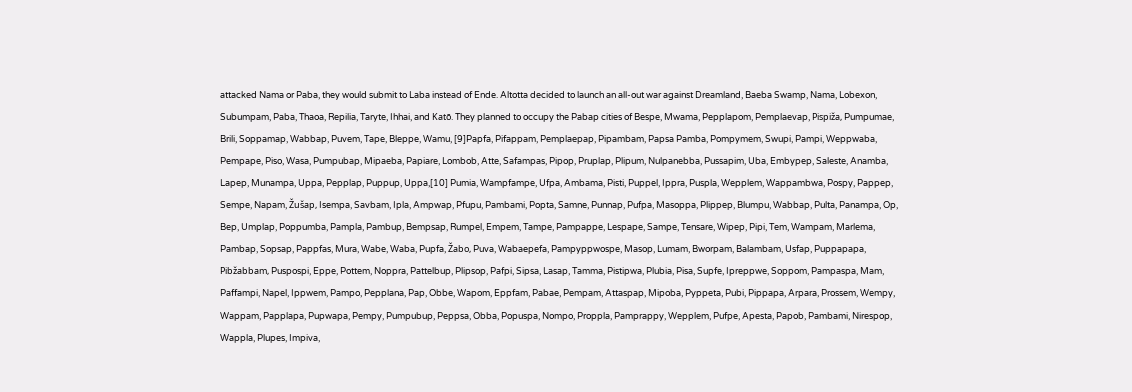attacked Nama or Paba, they would submit to Laba instead of Ende. Altotta decided to launch an all-out war against Dreamland, Baeba Swamp, Nama, Lobexon, Subumpam, Paba, Thaoa, Repilia, Taryte, Ihhai, and Katō. They planned to occupy the Pabap cities of Bespe, Mwama, Pepplapom, Pemplaevap, Pispiža, Pumpumae, Brili, Soppamap, Wabbap, Puvem, Tape, Bleppe, Wamu, [9]Papfa, Pifappam, Pemplaepap, Pipambam, Papsa Pamba, Pompymem, Swupi, Pampi, Weppwaba, Pempape, Piso, Wasa, Pumpubap, Mipaeba, Papiare, Lombob, Atte, Safampas, Pipop, Pruplap, Plipum, Nulpanebba, Pussapim, Uba, Embypep, Saleste, Anamba, Lapep, Munampa, Uppa, Pepplap, Puppup, Uppa,[10] Pumia, Wampfampe, Ufpa, Ambama, Pisti, Puppel, Ippra, Puspla, Wepplem, Wappambwa, Pospy, Pappep, Sempe, Napam, Žušap, Isempa, Savbam, Ipla, Ampwap, Pfupu, Pambami, Popta, Samne, Punnap, Pufpa, Masoppa, Plippep, Blumpu, Wabbap, Pulta, Panampa, Op, Bep, Umplap, Poppumba, Pampla, Pambup, Bempsap, Rumpel, Empem, Tampe, Pampappe, Lespape, Sampe, Tensare, Wipep, Pipi, Tem, Wampam, Marlema, Pambap, Sopsap, Pappfas, Mura, Wabe, Waba, Pupfa, Žabo, Puva, Wabaepefa, Pampyppwospe, Masop, Lumam, Bworpam, Balambam, Usfap, Puppapapa, Pibžabbam, Puspospi, Eppe, Pottem, Noppra, Pattelbup, Plipsop, Pafpi, Sipsa, Lasap, Tamma, Pistipwa, Plubia, Pisa, Supfe, Ipreppwe, Soppom, Pampaspa, Mam, Paffampi, Napel, Ippwem, Pampo, Pepplana, Pap, Obbe, Wapom, Eppfam, Pabae, Pempam, Attaspap, Mipoba, Pyppeta, Pubi, Pippapa, Arpara, Prossem, Wempy, Wappam, Papplapa, Pupwapa, Pempy, Pumpubup, Peppsa, Obba, Popuspa, Nompo, Proppla, Pamprappy, Wepplem, Pufpe, Apesta, Papob, Pambami, Nirespop, Wappla, Plupes, Impiva,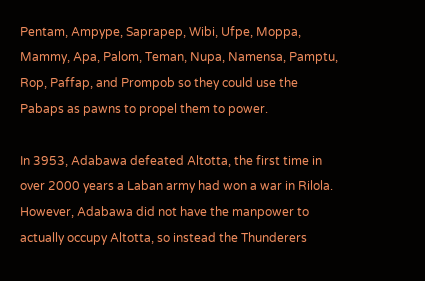Pentam, Ampype, Saprapep, Wibi, Ufpe, Moppa, Mammy, Apa, Palom, Teman, Nupa, Namensa, Pamptu, Rop, Paffap, and Prompob so they could use the Pabaps as pawns to propel them to power.

In 3953, Adabawa defeated Altotta, the first time in over 2000 years a Laban army had won a war in Rilola. However, Adabawa did not have the manpower to actually occupy Altotta, so instead the Thunderers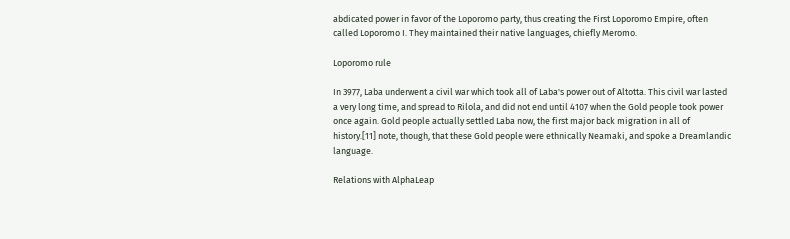abdicated power in favor of the Loporomo party, thus creating the First Loporomo Empire, often called Loporomo I. They maintained their native languages, chiefly Meromo.

Loporomo rule

In 3977, Laba underwent a civil war which took all of Laba's power out of Altotta. This civil war lasted a very long time, and spread to Rilola, and did not end until 4107 when the Gold people took power once again. Gold people actually settled Laba now, the first major back migration in all of history.[11] note, though, that these Gold people were ethnically Neamaki, and spoke a Dreamlandic language.

Relations with AlphaLeap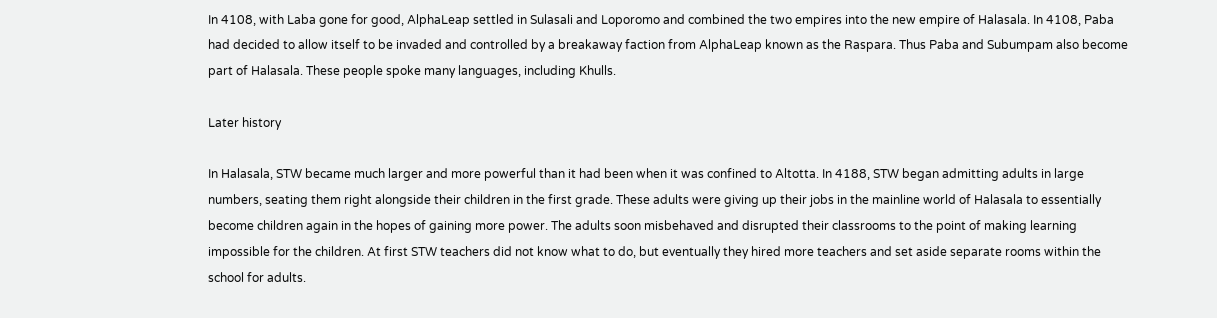In 4108, with Laba gone for good, AlphaLeap settled in Sulasali and Loporomo and combined the two empires into the new empire of Halasala. In 4108, Paba had decided to allow itself to be invaded and controlled by a breakaway faction from AlphaLeap known as the Raspara. Thus Paba and Subumpam also become part of Halasala. These people spoke many languages, including Khulls.

Later history

In Halasala, STW became much larger and more powerful than it had been when it was confined to Altotta. In 4188, STW began admitting adults in large numbers, seating them right alongside their children in the first grade. These adults were giving up their jobs in the mainline world of Halasala to essentially become children again in the hopes of gaining more power. The adults soon misbehaved and disrupted their classrooms to the point of making learning impossible for the children. At first STW teachers did not know what to do, but eventually they hired more teachers and set aside separate rooms within the school for adults.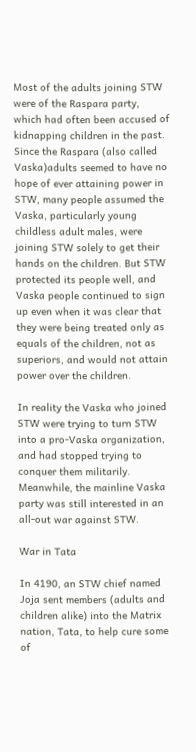Most of the adults joining STW were of the Raspara party, which had often been accused of kidnapping children in the past. Since the Raspara (also called Vaska)adults seemed to have no hope of ever attaining power in STW, many people assumed the Vaska, particularly young childless adult males, were joining STW solely to get their hands on the children. But STW protected its people well, and Vaska people continued to sign up even when it was clear that they were being treated only as equals of the children, not as superiors, and would not attain power over the children.

In reality the Vaska who joined STW were trying to turn STW into a pro-Vaska organization, and had stopped trying to conquer them militarily. Meanwhile, the mainline Vaska party was still interested in an all-out war against STW.

War in Tata

In 4190, an STW chief named Joja sent members (adults and children alike) into the Matrix nation, Tata, to help cure some of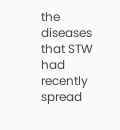the diseases that STW had recently spread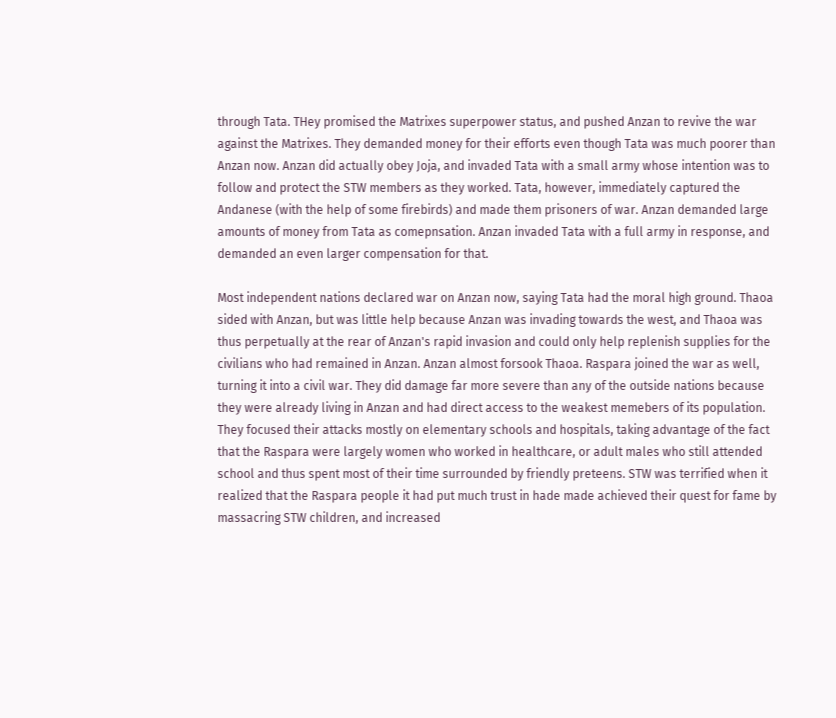through Tata. THey promised the Matrixes superpower status, and pushed Anzan to revive the war against the Matrixes. They demanded money for their efforts even though Tata was much poorer than Anzan now. Anzan did actually obey Joja, and invaded Tata with a small army whose intention was to follow and protect the STW members as they worked. Tata, however, immediately captured the Andanese (with the help of some firebirds) and made them prisoners of war. Anzan demanded large amounts of money from Tata as comepnsation. Anzan invaded Tata with a full army in response, and demanded an even larger compensation for that.

Most independent nations declared war on Anzan now, saying Tata had the moral high ground. Thaoa sided with Anzan, but was little help because Anzan was invading towards the west, and Thaoa was thus perpetually at the rear of Anzan's rapid invasion and could only help replenish supplies for the civilians who had remained in Anzan. Anzan almost forsook Thaoa. Raspara joined the war as well, turning it into a civil war. They did damage far more severe than any of the outside nations because they were already living in Anzan and had direct access to the weakest memebers of its population. They focused their attacks mostly on elementary schools and hospitals, taking advantage of the fact that the Raspara were largely women who worked in healthcare, or adult males who still attended school and thus spent most of their time surrounded by friendly preteens. STW was terrified when it realized that the Raspara people it had put much trust in hade made achieved their quest for fame by massacring STW children, and increased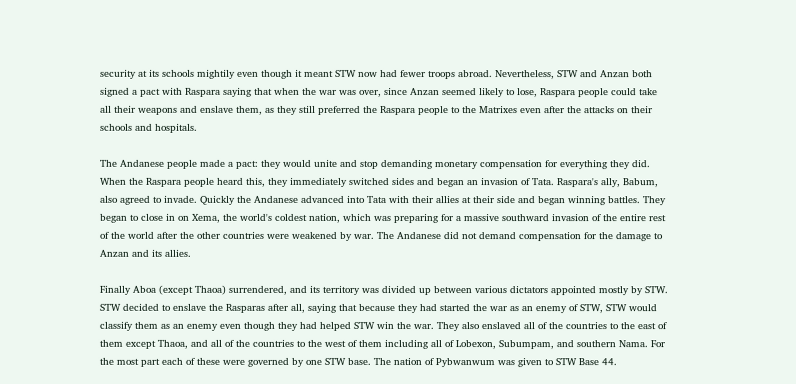security at its schools mightily even though it meant STW now had fewer troops abroad. Nevertheless, STW and Anzan both signed a pact with Raspara saying that when the war was over, since Anzan seemed likely to lose, Raspara people could take all their weapons and enslave them, as they still preferred the Raspara people to the Matrixes even after the attacks on their schools and hospitals.

The Andanese people made a pact: they would unite and stop demanding monetary compensation for everything they did. When the Raspara people heard this, they immediately switched sides and began an invasion of Tata. Raspara's ally, Babum, also agreed to invade. Quickly the Andanese advanced into Tata with their allies at their side and began winning battles. They began to close in on Xema, the world's coldest nation, which was preparing for a massive southward invasion of the entire rest of the world after the other countries were weakened by war. The Andanese did not demand compensation for the damage to Anzan and its allies.

Finally Aboa (except Thaoa) surrendered, and its territory was divided up between various dictators appointed mostly by STW. STW decided to enslave the Rasparas after all, saying that because they had started the war as an enemy of STW, STW would classify them as an enemy even though they had helped STW win the war. They also enslaved all of the countries to the east of them except Thaoa, and all of the countries to the west of them including all of Lobexon, Subumpam, and southern Nama. For the most part each of these were governed by one STW base. The nation of Pybwanwum was given to STW Base 44.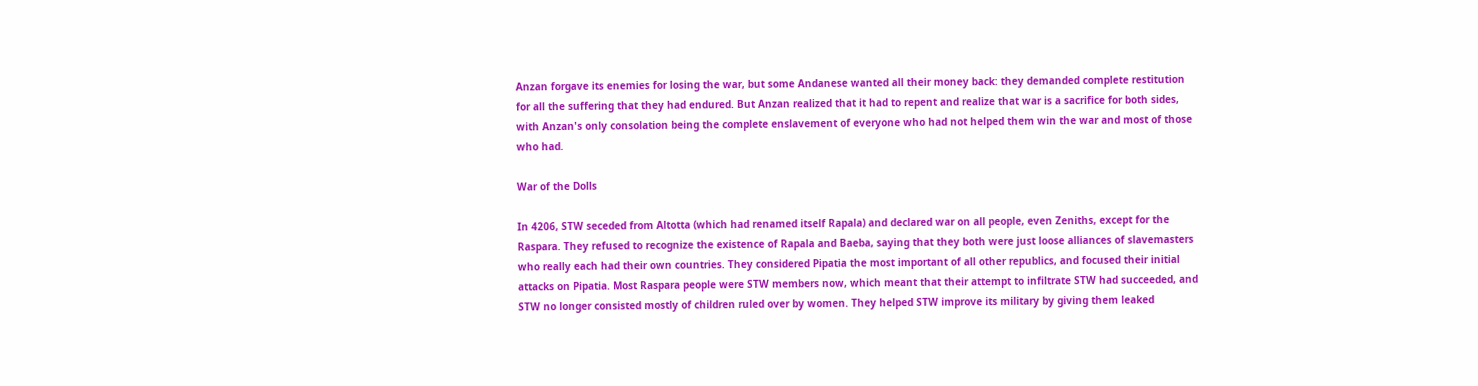Anzan forgave its enemies for losing the war, but some Andanese wanted all their money back: they demanded complete restitution for all the suffering that they had endured. But Anzan realized that it had to repent and realize that war is a sacrifice for both sides, with Anzan's only consolation being the complete enslavement of everyone who had not helped them win the war and most of those who had.

War of the Dolls

In 4206, STW seceded from Altotta (which had renamed itself Rapala) and declared war on all people, even Zeniths, except for the Raspara. They refused to recognize the existence of Rapala and Baeba, saying that they both were just loose alliances of slavemasters who really each had their own countries. They considered Pipatia the most important of all other republics, and focused their initial attacks on Pipatia. Most Raspara people were STW members now, which meant that their attempt to infiltrate STW had succeeded, and STW no longer consisted mostly of children ruled over by women. They helped STW improve its military by giving them leaked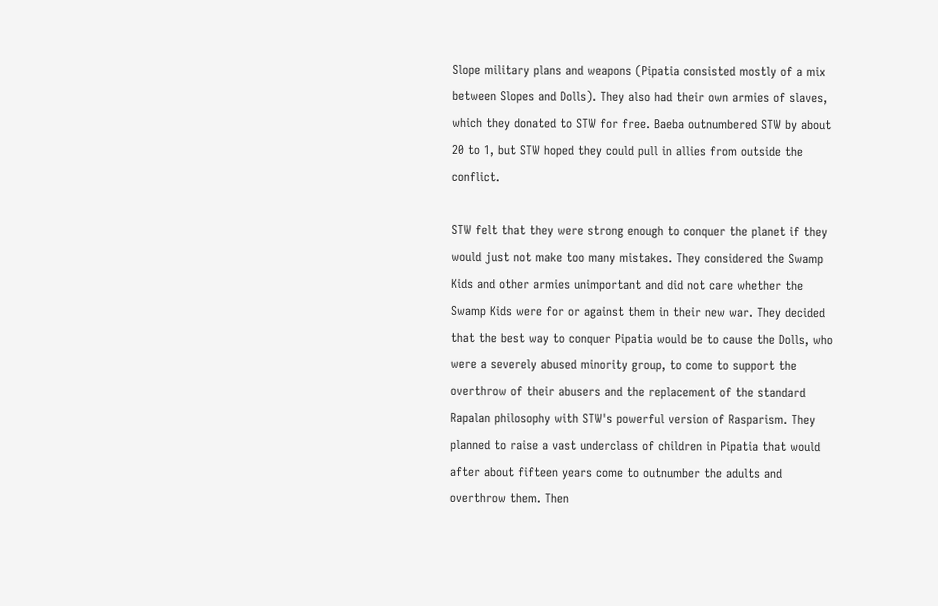Slope military plans and weapons (Pipatia consisted mostly of a mix between Slopes and Dolls). They also had their own armies of slaves, which they donated to STW for free. Baeba outnumbered STW by about 20 to 1, but STW hoped they could pull in allies from outside the conflict.

STW felt that they were strong enough to conquer the planet if they would just not make too many mistakes. They considered the Swamp Kids and other armies unimportant and did not care whether the Swamp Kids were for or against them in their new war. They decided that the best way to conquer Pipatia would be to cause the Dolls, who were a severely abused minority group, to come to support the overthrow of their abusers and the replacement of the standard Rapalan philosophy with STW's powerful version of Rasparism. They planned to raise a vast underclass of children in Pipatia that would after about fifteen years come to outnumber the adults and overthrow them. Then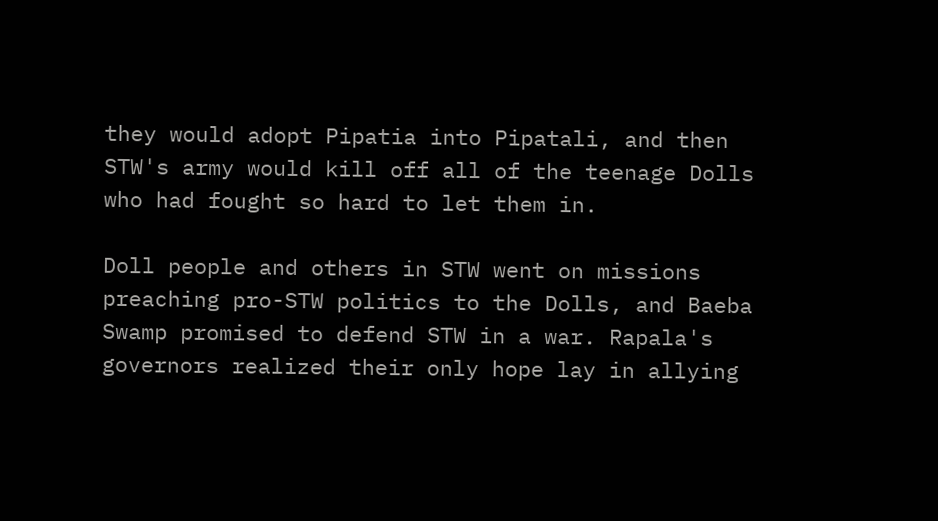they would adopt Pipatia into Pipatali, and then STW's army would kill off all of the teenage Dolls who had fought so hard to let them in.

Doll people and others in STW went on missions preaching pro-STW politics to the Dolls, and Baeba Swamp promised to defend STW in a war. Rapala's governors realized their only hope lay in allying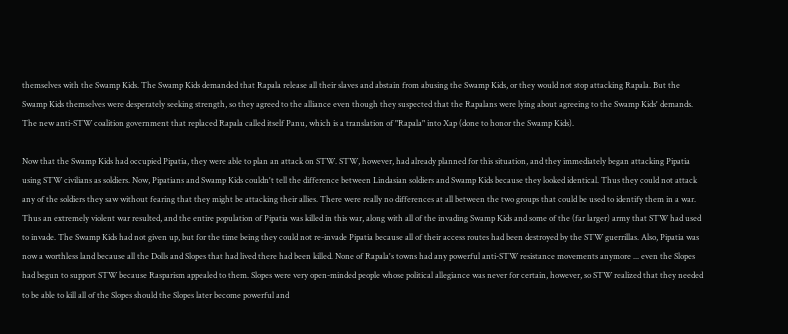themselves with the Swamp Kids. The Swamp Kids demanded that Rapala release all their slaves and abstain from abusing the Swamp Kids, or they would not stop attacking Rapala. But the Swamp Kids themselves were desperately seeking strength, so they agreed to the alliance even though they suspected that the Rapalans were lying about agreeing to the Swamp Kids' demands. The new anti-STW coalition government that replaced Rapala called itself Panu, which is a translation of "Rapala" into Xap (done to honor the Swamp Kids).

Now that the Swamp Kids had occupied Pipatia, they were able to plan an attack on STW. STW, however, had already planned for this situation, and they immediately began attacking Pipatia using STW civilians as soldiers. Now, Pipatians and Swamp Kids couldn't tell the difference between Lindasian soldiers and Swamp Kids because they looked identical. Thus they could not attack any of the soldiers they saw without fearing that they might be attacking their allies. There were really no differences at all between the two groups that could be used to identify them in a war. Thus an extremely violent war resulted, and the entire population of Pipatia was killed in this war, along with all of the invading Swamp Kids and some of the (far larger) army that STW had used to invade. The Swamp Kids had not given up, but for the time being they could not re-invade Pipatia because all of their access routes had been destroyed by the STW guerrillas. Also, Pipatia was now a worthless land because all the Dolls and Slopes that had lived there had been killed. None of Rapala's towns had any powerful anti-STW resistance movements anymore ... even the Slopes had begun to support STW because Rasparism appealed to them. Slopes were very open-minded people whose political allegiance was never for certain, however, so STW realized that they needed to be able to kill all of the Slopes should the Slopes later become powerful and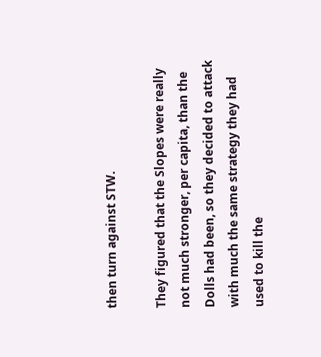then turn against STW.

They figured that the Slopes were really not much stronger, per capita, than the Dolls had been, so they decided to attack with much the same strategy they had used to kill the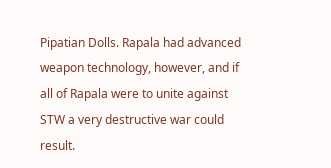Pipatian Dolls. Rapala had advanced weapon technology, however, and if all of Rapala were to unite against STW a very destructive war could result.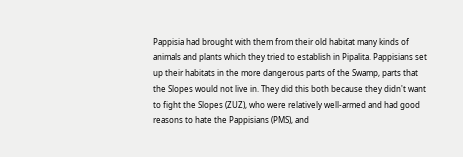Pappisia had brought with them from their old habitat many kinds of animals and plants which they tried to establish in Pipalita. Pappisians set up their habitats in the more dangerous parts of the Swamp, parts that the Slopes would not live in. They did this both because they didn't want to fight the Slopes (ZUZ), who were relatively well-armed and had good reasons to hate the Pappisians (PMS), and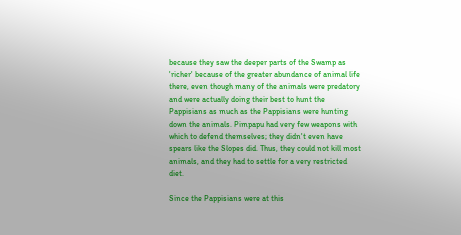because they saw the deeper parts of the Swamp as 'richer' because of the greater abundance of animal life there, even though many of the animals were predatory and were actually doing their best to hunt the Pappisians as much as the Pappisians were hunting down the animals. Pimpapu had very few weapons with which to defend themselves; they didn't even have spears like the Slopes did. Thus, they could not kill most animals, and they had to settle for a very restricted diet.

Since the Pappisians were at this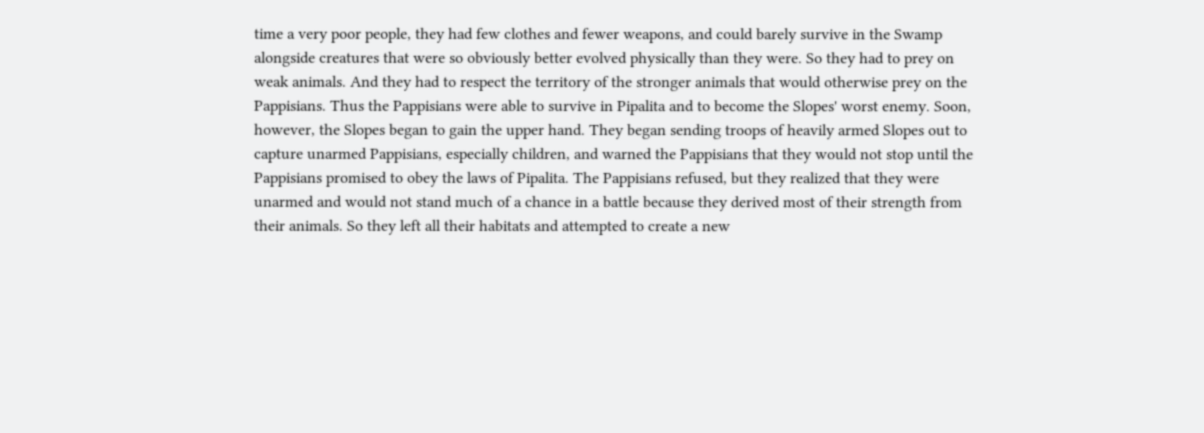time a very poor people, they had few clothes and fewer weapons, and could barely survive in the Swamp alongside creatures that were so obviously better evolved physically than they were. So they had to prey on weak animals. And they had to respect the territory of the stronger animals that would otherwise prey on the Pappisians. Thus the Pappisians were able to survive in Pipalita and to become the Slopes' worst enemy. Soon, however, the Slopes began to gain the upper hand. They began sending troops of heavily armed Slopes out to capture unarmed Pappisians, especially children, and warned the Pappisians that they would not stop until the Pappisians promised to obey the laws of Pipalita. The Pappisians refused, but they realized that they were unarmed and would not stand much of a chance in a battle because they derived most of their strength from their animals. So they left all their habitats and attempted to create a new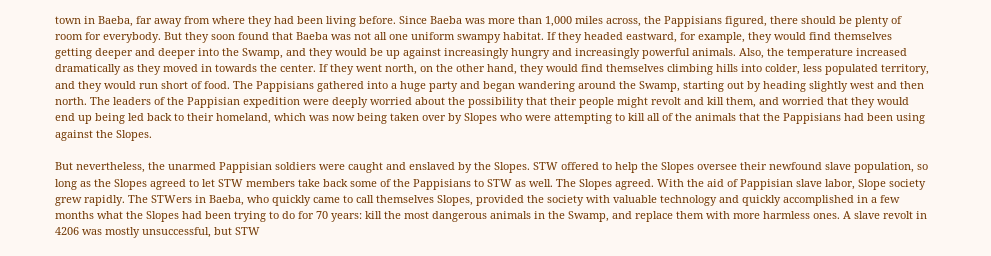town in Baeba, far away from where they had been living before. Since Baeba was more than 1,000 miles across, the Pappisians figured, there should be plenty of room for everybody. But they soon found that Baeba was not all one uniform swampy habitat. If they headed eastward, for example, they would find themselves getting deeper and deeper into the Swamp, and they would be up against increasingly hungry and increasingly powerful animals. Also, the temperature increased dramatically as they moved in towards the center. If they went north, on the other hand, they would find themselves climbing hills into colder, less populated territory, and they would run short of food. The Pappisians gathered into a huge party and began wandering around the Swamp, starting out by heading slightly west and then north. The leaders of the Pappisian expedition were deeply worried about the possibility that their people might revolt and kill them, and worried that they would end up being led back to their homeland, which was now being taken over by Slopes who were attempting to kill all of the animals that the Pappisians had been using against the Slopes.

But nevertheless, the unarmed Pappisian soldiers were caught and enslaved by the Slopes. STW offered to help the Slopes oversee their newfound slave population, so long as the Slopes agreed to let STW members take back some of the Pappisians to STW as well. The Slopes agreed. With the aid of Pappisian slave labor, Slope society grew rapidly. The STWers in Baeba, who quickly came to call themselves Slopes, provided the society with valuable technology and quickly accomplished in a few months what the Slopes had been trying to do for 70 years: kill the most dangerous animals in the Swamp, and replace them with more harmless ones. A slave revolt in 4206 was mostly unsuccessful, but STW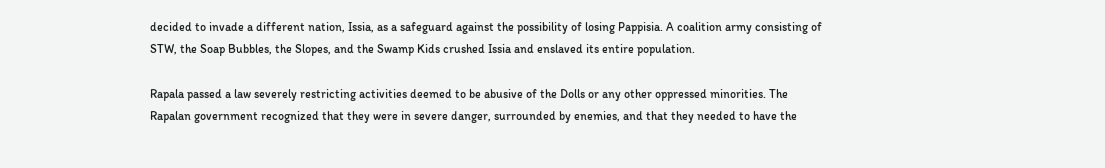decided to invade a different nation, Issia, as a safeguard against the possibility of losing Pappisia. A coalition army consisting of STW, the Soap Bubbles, the Slopes, and the Swamp Kids crushed Issia and enslaved its entire population.

Rapala passed a law severely restricting activities deemed to be abusive of the Dolls or any other oppressed minorities. The Rapalan government recognized that they were in severe danger, surrounded by enemies, and that they needed to have the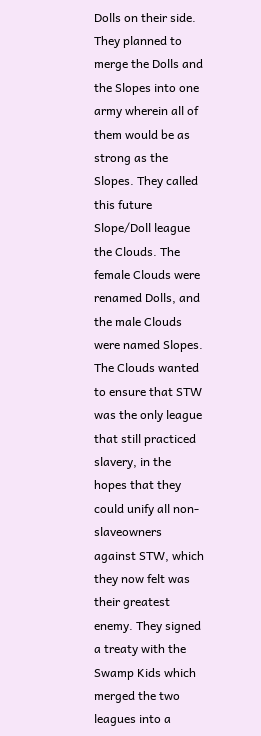Dolls on their side. They planned to merge the Dolls and the Slopes into one army wherein all of them would be as strong as the Slopes. They called this future Slope/Doll league the Clouds. The female Clouds were renamed Dolls, and the male Clouds were named Slopes. The Clouds wanted to ensure that STW was the only league that still practiced slavery, in the hopes that they could unify all non-slaveowners against STW, which they now felt was their greatest enemy. They signed a treaty with the Swamp Kids which merged the two leagues into a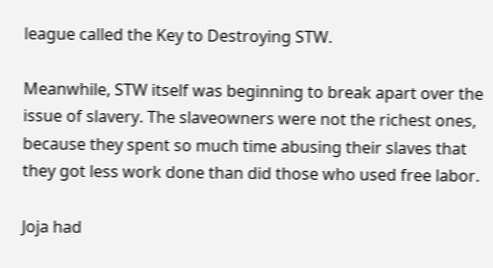league called the Key to Destroying STW.

Meanwhile, STW itself was beginning to break apart over the issue of slavery. The slaveowners were not the richest ones, because they spent so much time abusing their slaves that they got less work done than did those who used free labor.

Joja had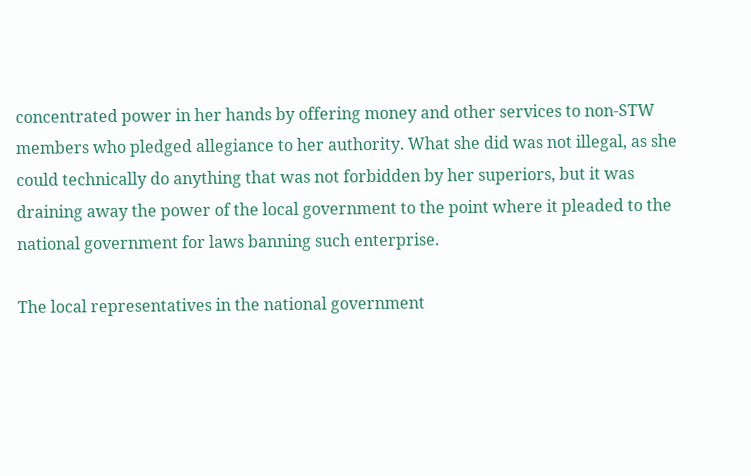concentrated power in her hands by offering money and other services to non-STW members who pledged allegiance to her authority. What she did was not illegal, as she could technically do anything that was not forbidden by her superiors, but it was draining away the power of the local government to the point where it pleaded to the national government for laws banning such enterprise.

The local representatives in the national government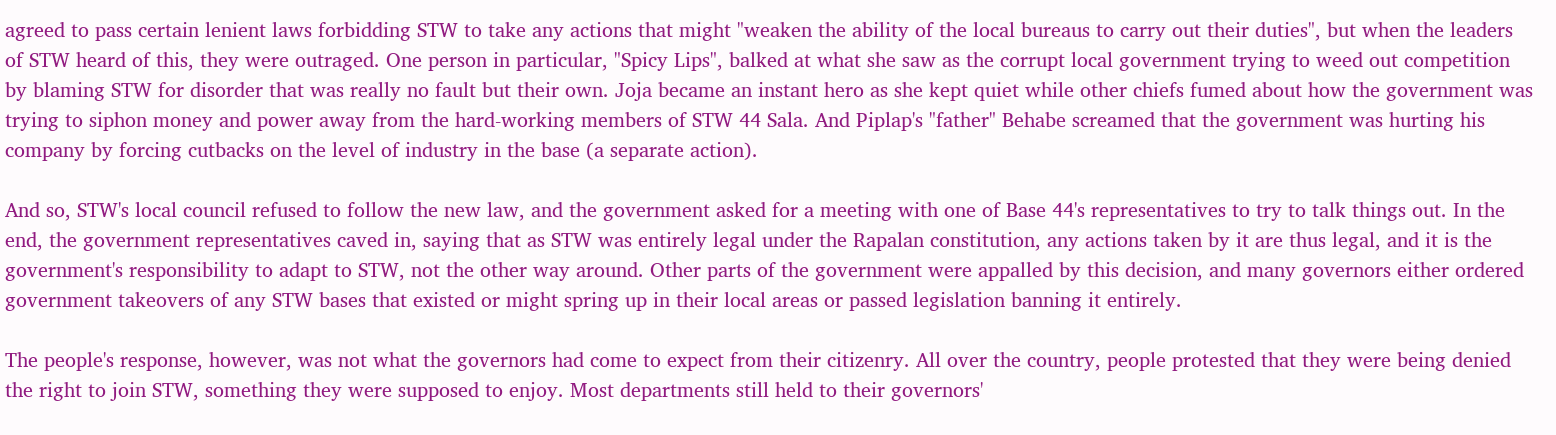agreed to pass certain lenient laws forbidding STW to take any actions that might "weaken the ability of the local bureaus to carry out their duties", but when the leaders of STW heard of this, they were outraged. One person in particular, "Spicy Lips", balked at what she saw as the corrupt local government trying to weed out competition by blaming STW for disorder that was really no fault but their own. Joja became an instant hero as she kept quiet while other chiefs fumed about how the government was trying to siphon money and power away from the hard-working members of STW 44 Sala. And Piplap's "father" Behabe screamed that the government was hurting his company by forcing cutbacks on the level of industry in the base (a separate action).

And so, STW's local council refused to follow the new law, and the government asked for a meeting with one of Base 44's representatives to try to talk things out. In the end, the government representatives caved in, saying that as STW was entirely legal under the Rapalan constitution, any actions taken by it are thus legal, and it is the government's responsibility to adapt to STW, not the other way around. Other parts of the government were appalled by this decision, and many governors either ordered government takeovers of any STW bases that existed or might spring up in their local areas or passed legislation banning it entirely.

The people's response, however, was not what the governors had come to expect from their citizenry. All over the country, people protested that they were being denied the right to join STW, something they were supposed to enjoy. Most departments still held to their governors'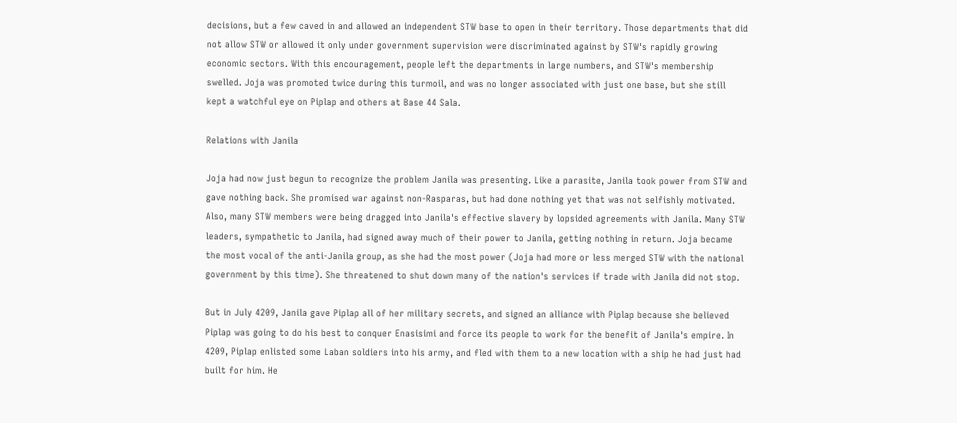decisions, but a few caved in and allowed an independent STW base to open in their territory. Those departments that did not allow STW or allowed it only under government supervision were discriminated against by STW's rapidly growing economic sectors. With this encouragement, people left the departments in large numbers, and STW's membership swelled. Joja was promoted twice during this turmoil, and was no longer associated with just one base, but she still kept a watchful eye on Piplap and others at Base 44 Sala.

Relations with Janila

Joja had now just begun to recognize the problem Janila was presenting. Like a parasite, Janila took power from STW and gave nothing back. She promised war against non-Rasparas, but had done nothing yet that was not selfishly motivated. Also, many STW members were being dragged into Janila's effective slavery by lopsided agreements with Janila. Many STW leaders, sympathetic to Janila, had signed away much of their power to Janila, getting nothing in return. Joja became the most vocal of the anti-Janila group, as she had the most power (Joja had more or less merged STW with the national government by this time). She threatened to shut down many of the nation's services if trade with Janila did not stop.

But in July 4209, Janila gave Piplap all of her military secrets, and signed an alliance with Piplap because she believed Piplap was going to do his best to conquer Enasisimi and force its people to work for the benefit of Janila's empire. In 4209, Piplap enlisted some Laban soldiers into his army, and fled with them to a new location with a ship he had just had built for him. He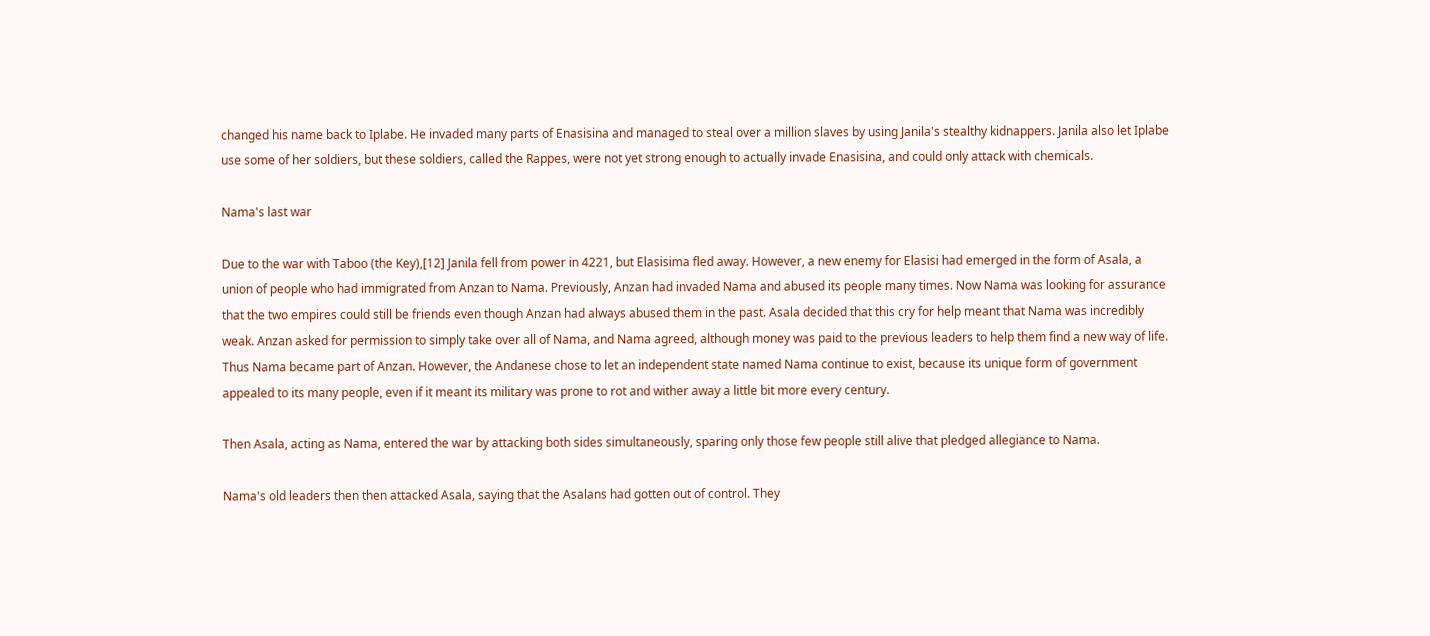changed his name back to Iplabe. He invaded many parts of Enasisina and managed to steal over a million slaves by using Janila's stealthy kidnappers. Janila also let Iplabe use some of her soldiers, but these soldiers, called the Rappes, were not yet strong enough to actually invade Enasisina, and could only attack with chemicals.

Nama's last war

Due to the war with Taboo (the Key),[12] Janila fell from power in 4221, but Elasisima fled away. However, a new enemy for Elasisi had emerged in the form of Asala, a union of people who had immigrated from Anzan to Nama. Previously, Anzan had invaded Nama and abused its people many times. Now Nama was looking for assurance that the two empires could still be friends even though Anzan had always abused them in the past. Asala decided that this cry for help meant that Nama was incredibly weak. Anzan asked for permission to simply take over all of Nama, and Nama agreed, although money was paid to the previous leaders to help them find a new way of life. Thus Nama became part of Anzan. However, the Andanese chose to let an independent state named Nama continue to exist, because its unique form of government appealed to its many people, even if it meant its military was prone to rot and wither away a little bit more every century.

Then Asala, acting as Nama, entered the war by attacking both sides simultaneously, sparing only those few people still alive that pledged allegiance to Nama.

Nama's old leaders then then attacked Asala, saying that the Asalans had gotten out of control. They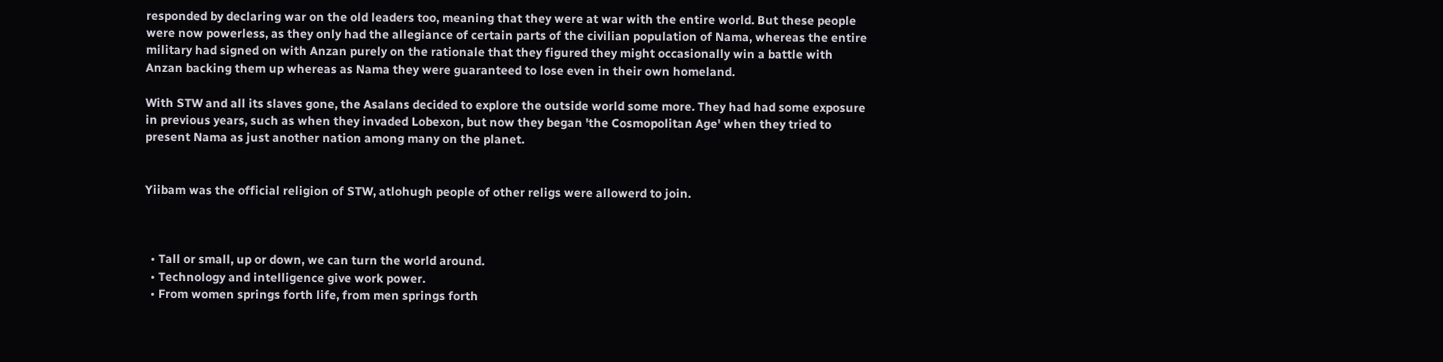responded by declaring war on the old leaders too, meaning that they were at war with the entire world. But these people were now powerless, as they only had the allegiance of certain parts of the civilian population of Nama, whereas the entire military had signed on with Anzan purely on the rationale that they figured they might occasionally win a battle with Anzan backing them up whereas as Nama they were guaranteed to lose even in their own homeland.

With STW and all its slaves gone, the Asalans decided to explore the outside world some more. They had had some exposure in previous years, such as when they invaded Lobexon, but now they began 'the Cosmopolitan Age' when they tried to present Nama as just another nation among many on the planet.


Yiibam was the official religion of STW, atlohugh people of other religs were allowerd to join.



  • Tall or small, up or down, we can turn the world around.
  • Technology and intelligence give work power.
  • From women springs forth life, from men springs forth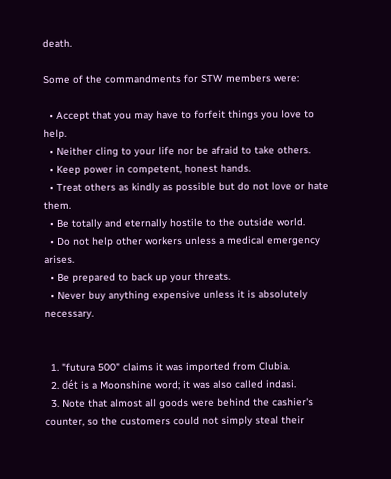death.

Some of the commandments for STW members were:

  • Accept that you may have to forfeit things you love to help.
  • Neither cling to your life nor be afraid to take others.
  • Keep power in competent, honest hands.
  • Treat others as kindly as possible but do not love or hate them.
  • Be totally and eternally hostile to the outside world.
  • Do not help other workers unless a medical emergency arises.
  • Be prepared to back up your threats.
  • Never buy anything expensive unless it is absolutely necessary.


  1. "futura 500" claims it was imported from Clubia.
  2. dét is a Moonshine word; it was also called indasi.
  3. Note that almost all goods were behind the cashier's counter, so the customers could not simply steal their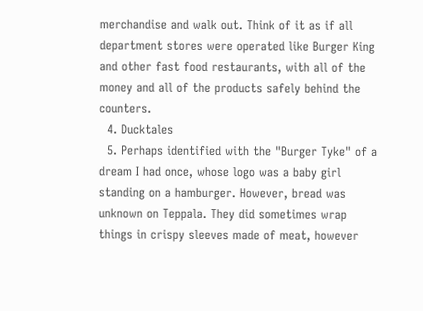merchandise and walk out. Think of it as if all department stores were operated like Burger King and other fast food restaurants, with all of the money and all of the products safely behind the counters.
  4. Ducktales
  5. Perhaps identified with the "Burger Tyke" of a dream I had once, whose logo was a baby girl standing on a hamburger. However, bread was unknown on Teppala. They did sometimes wrap things in crispy sleeves made of meat, however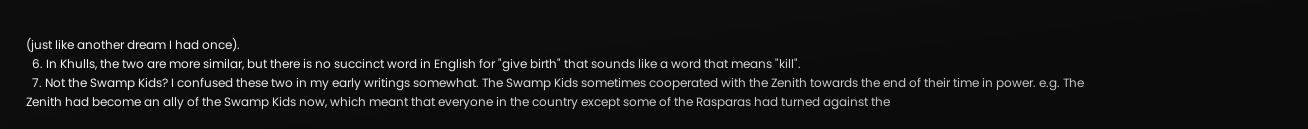(just like another dream I had once).
  6. In Khulls, the two are more similar, but there is no succinct word in English for "give birth" that sounds like a word that means "kill".
  7. Not the Swamp Kids? I confused these two in my early writings somewhat. The Swamp Kids sometimes cooperated with the Zenith towards the end of their time in power. e.g. The Zenith had become an ally of the Swamp Kids now, which meant that everyone in the country except some of the Rasparas had turned against the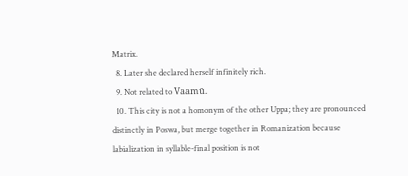Matrix.
  8. Later she declared herself infinitely rich.
  9. Not related to Vaamū.
  10. This city is not a homonym of the other Uppa; they are pronounced distinctly in Poswa, but merge together in Romanization because labialization in syllable-final position is not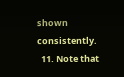shown consistently.
  11. Note that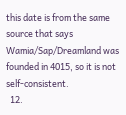this date is from the same source that says Wamia/Sap/Dreamland was founded in 4015, so it is not self-consistent.
  12.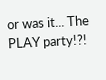or was it... The PLAY party!?!